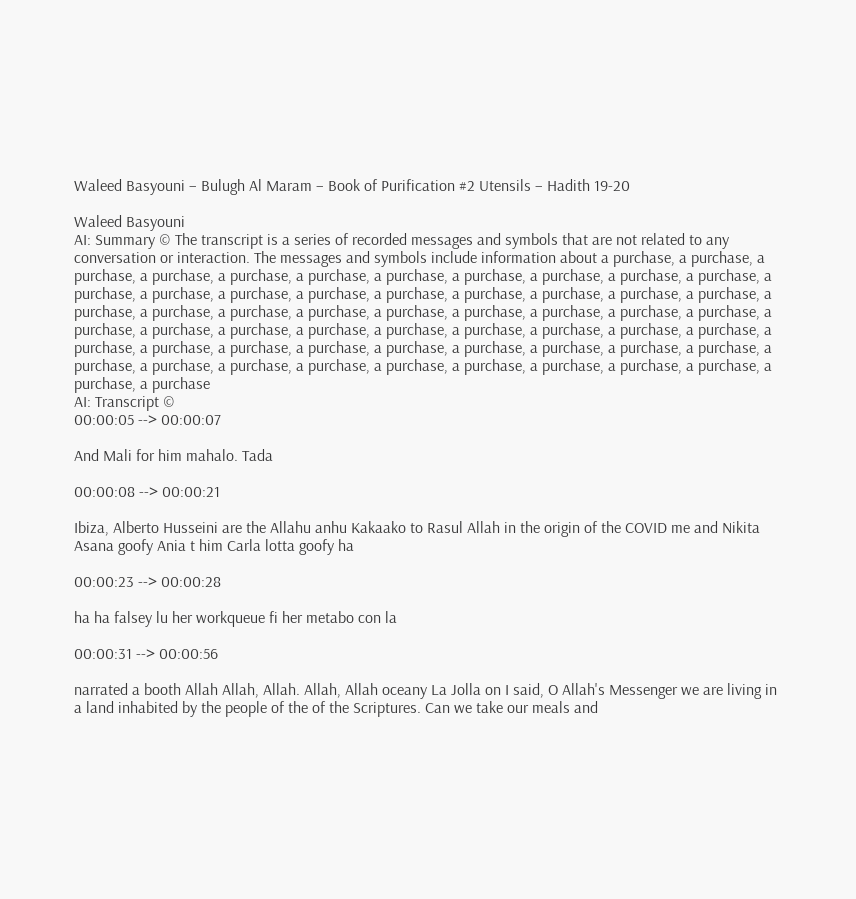Waleed Basyouni – Bulugh Al Maram – Book of Purification #2 Utensils – Hadith 19-20

Waleed Basyouni
AI: Summary © The transcript is a series of recorded messages and symbols that are not related to any conversation or interaction. The messages and symbols include information about a purchase, a purchase, a purchase, a purchase, a purchase, a purchase, a purchase, a purchase, a purchase, a purchase, a purchase, a purchase, a purchase, a purchase, a purchase, a purchase, a purchase, a purchase, a purchase, a purchase, a purchase, a purchase, a purchase, a purchase, a purchase, a purchase, a purchase, a purchase, a purchase, a purchase, a purchase, a purchase, a purchase, a purchase, a purchase, a purchase, a purchase, a purchase, a purchase, a purchase, a purchase, a purchase, a purchase, a purchase, a purchase, a purchase, a purchase, a purchase, a purchase, a purchase, a purchase, a purchase, a purchase, a purchase, a purchase, a purchase, a purchase, a purchase
AI: Transcript ©
00:00:05 --> 00:00:07

And Mali for him mahalo. Tada

00:00:08 --> 00:00:21

Ibiza, Alberto Husseini are the Allahu anhu Kakaako to Rasul Allah in the origin of the COVID me and Nikita Asana goofy Ania t him Carla lotta goofy ha

00:00:23 --> 00:00:28

ha ha falsey lu her workqueue fi her metabo con la

00:00:31 --> 00:00:56

narrated a booth Allah Allah, Allah. Allah, Allah oceany La Jolla on I said, O Allah's Messenger we are living in a land inhabited by the people of the of the Scriptures. Can we take our meals and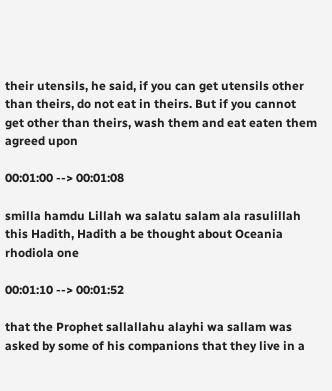their utensils, he said, if you can get utensils other than theirs, do not eat in theirs. But if you cannot get other than theirs, wash them and eat eaten them agreed upon

00:01:00 --> 00:01:08

smilla hamdu Lillah wa salatu salam ala rasulillah this Hadith, Hadith a be thought about Oceania rhodiola one

00:01:10 --> 00:01:52

that the Prophet sallallahu alayhi wa sallam was asked by some of his companions that they live in a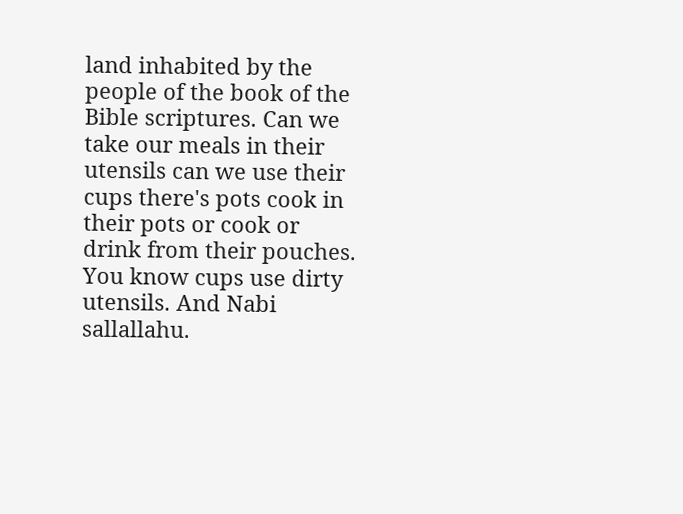land inhabited by the people of the book of the Bible scriptures. Can we take our meals in their utensils can we use their cups there's pots cook in their pots or cook or drink from their pouches. You know cups use dirty utensils. And Nabi sallallahu.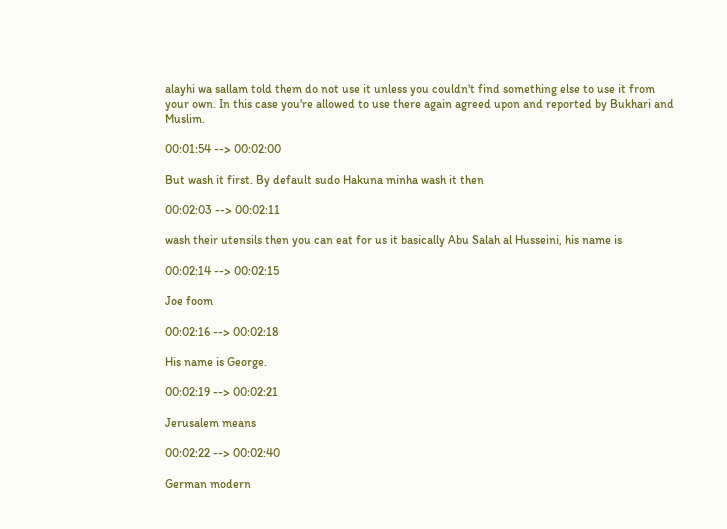alayhi wa sallam told them do not use it unless you couldn't find something else to use it from your own. In this case you're allowed to use there again agreed upon and reported by Bukhari and Muslim.

00:01:54 --> 00:02:00

But wash it first. By default sudo Hakuna minha wash it then

00:02:03 --> 00:02:11

wash their utensils then you can eat for us it basically Abu Salah al Husseini, his name is

00:02:14 --> 00:02:15

Joe foom

00:02:16 --> 00:02:18

His name is George.

00:02:19 --> 00:02:21

Jerusalem means

00:02:22 --> 00:02:40

German modern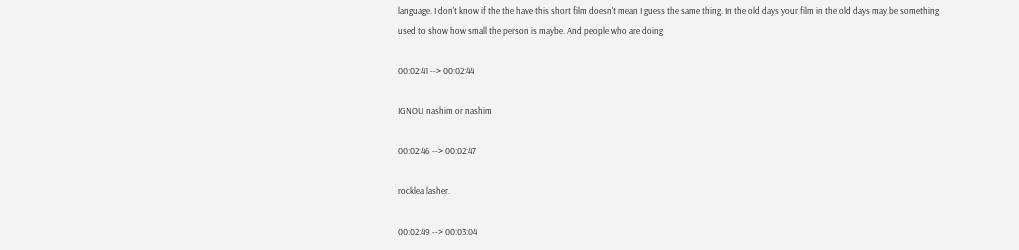language. I don't know if the the have this short film doesn't mean I guess the same thing. In the old days your film in the old days may be something used to show how small the person is maybe. And people who are doing

00:02:41 --> 00:02:44

IGNOU nashim or nashim

00:02:46 --> 00:02:47

rocklea lasher.

00:02:49 --> 00:03:04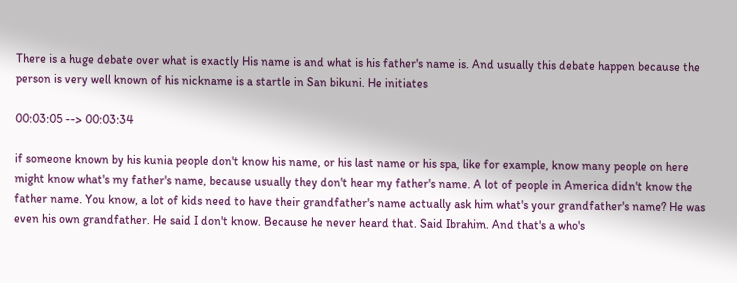There is a huge debate over what is exactly His name is and what is his father's name is. And usually this debate happen because the person is very well known of his nickname is a startle in San bikuni. He initiates

00:03:05 --> 00:03:34

if someone known by his kunia people don't know his name, or his last name or his spa, like for example, know many people on here might know what's my father's name, because usually they don't hear my father's name. A lot of people in America didn't know the father name. You know, a lot of kids need to have their grandfather's name actually ask him what's your grandfather's name? He was even his own grandfather. He said I don't know. Because he never heard that. Said Ibrahim. And that's a who's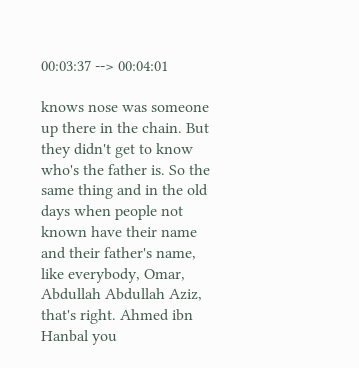00:03:37 --> 00:04:01

knows nose was someone up there in the chain. But they didn't get to know who's the father is. So the same thing and in the old days when people not known have their name and their father's name, like everybody, Omar, Abdullah Abdullah Aziz, that's right. Ahmed ibn Hanbal you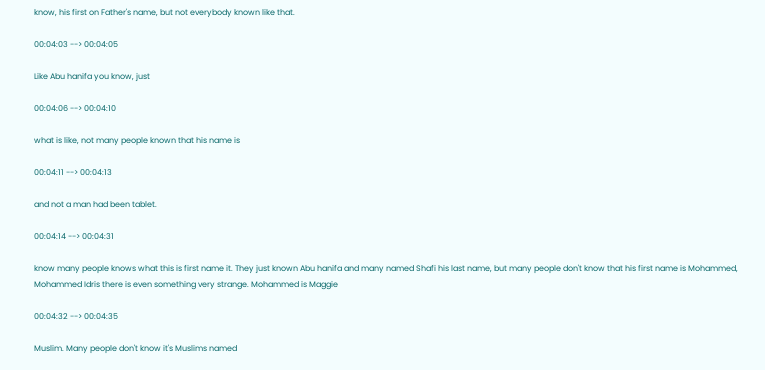know, his first on Father's name, but not everybody known like that.

00:04:03 --> 00:04:05

Like Abu hanifa you know, just

00:04:06 --> 00:04:10

what is like, not many people known that his name is

00:04:11 --> 00:04:13

and not a man had been tablet.

00:04:14 --> 00:04:31

know many people knows what this is first name it. They just known Abu hanifa and many named Shafi his last name, but many people don't know that his first name is Mohammed, Mohammed Idris there is even something very strange. Mohammed is Maggie

00:04:32 --> 00:04:35

Muslim. Many people don't know it's Muslims named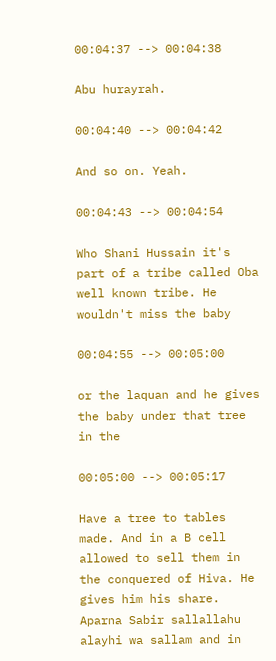00:04:37 --> 00:04:38

Abu hurayrah.

00:04:40 --> 00:04:42

And so on. Yeah.

00:04:43 --> 00:04:54

Who Shani Hussain it's part of a tribe called Oba well known tribe. He wouldn't miss the baby

00:04:55 --> 00:05:00

or the laquan and he gives the baby under that tree in the

00:05:00 --> 00:05:17

Have a tree to tables made. And in a B cell allowed to sell them in the conquered of Hiva. He gives him his share. Aparna Sabir sallallahu alayhi wa sallam and in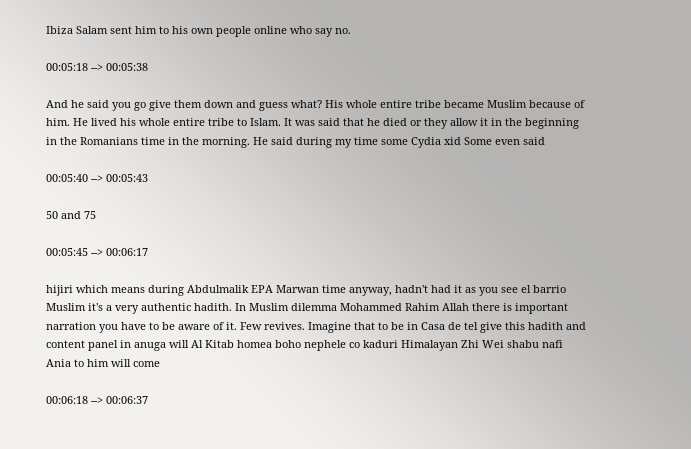Ibiza Salam sent him to his own people online who say no.

00:05:18 --> 00:05:38

And he said you go give them down and guess what? His whole entire tribe became Muslim because of him. He lived his whole entire tribe to Islam. It was said that he died or they allow it in the beginning in the Romanians time in the morning. He said during my time some Cydia xid Some even said

00:05:40 --> 00:05:43

50 and 75

00:05:45 --> 00:06:17

hijiri which means during Abdulmalik EPA Marwan time anyway, hadn't had it as you see el barrio Muslim it's a very authentic hadith. In Muslim dilemma Mohammed Rahim Allah there is important narration you have to be aware of it. Few revives. Imagine that to be in Casa de tel give this hadith and content panel in anuga will Al Kitab homea boho nephele co kaduri Himalayan Zhi Wei shabu nafi Ania to him will come

00:06:18 --> 00:06:37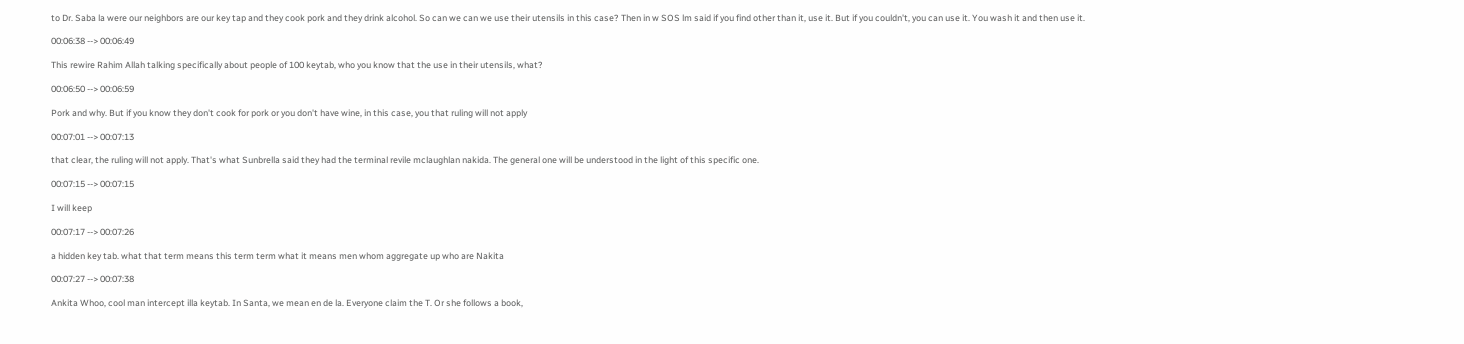to Dr. Saba la were our neighbors are our key tap and they cook pork and they drink alcohol. So can we can we use their utensils in this case? Then in w SOS lm said if you find other than it, use it. But if you couldn't, you can use it. You wash it and then use it.

00:06:38 --> 00:06:49

This rewire Rahim Allah talking specifically about people of 100 keytab, who you know that the use in their utensils, what?

00:06:50 --> 00:06:59

Pork and why. But if you know they don't cook for pork or you don't have wine, in this case, you that ruling will not apply

00:07:01 --> 00:07:13

that clear, the ruling will not apply. That's what Sunbrella said they had the terminal revile mclaughlan nakida. The general one will be understood in the light of this specific one.

00:07:15 --> 00:07:15

I will keep

00:07:17 --> 00:07:26

a hidden key tab. what that term means this term term what it means men whom aggregate up who are Nakita

00:07:27 --> 00:07:38

Ankita Whoo, cool man intercept illa keytab. In Santa, we mean en de la. Everyone claim the T. Or she follows a book,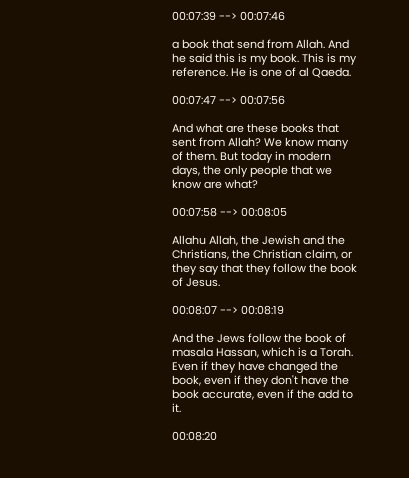00:07:39 --> 00:07:46

a book that send from Allah. And he said this is my book. This is my reference. He is one of al Qaeda.

00:07:47 --> 00:07:56

And what are these books that sent from Allah? We know many of them. But today in modern days, the only people that we know are what?

00:07:58 --> 00:08:05

Allahu Allah, the Jewish and the Christians, the Christian claim, or they say that they follow the book of Jesus.

00:08:07 --> 00:08:19

And the Jews follow the book of masala Hassan, which is a Torah. Even if they have changed the book, even if they don't have the book accurate, even if the add to it.

00:08:20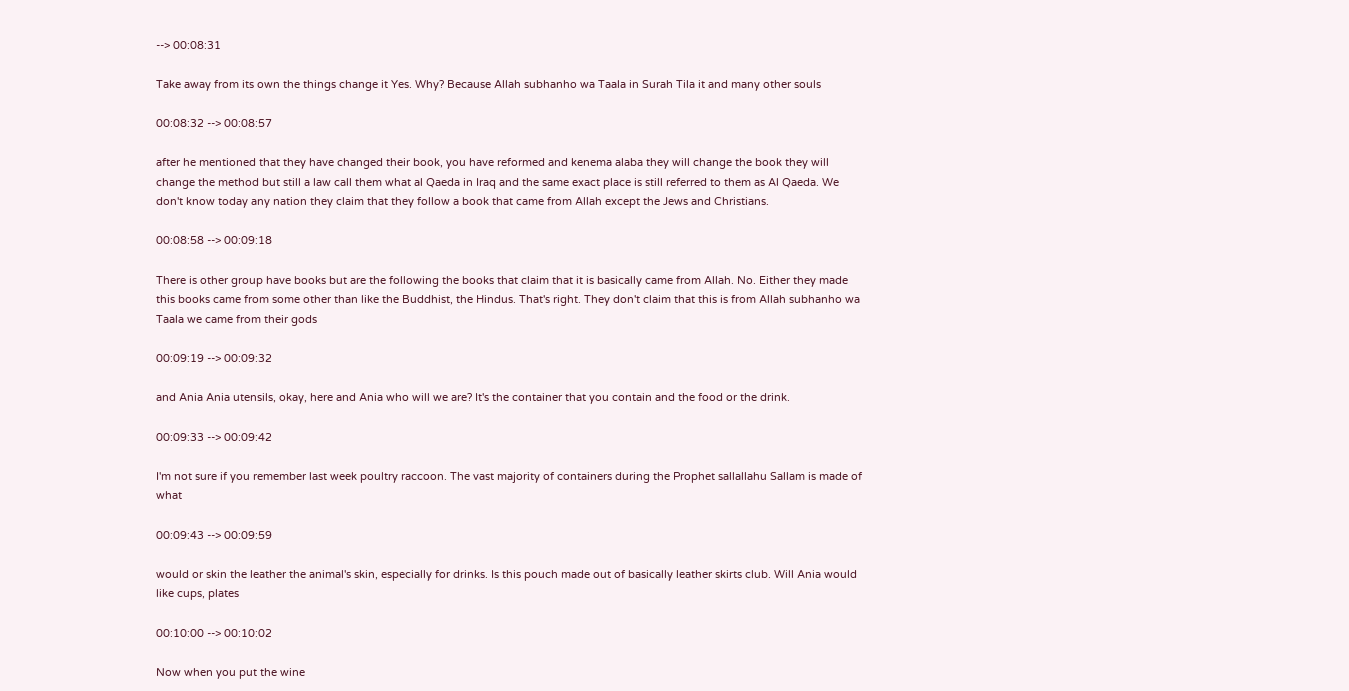--> 00:08:31

Take away from its own the things change it Yes. Why? Because Allah subhanho wa Taala in Surah Tila it and many other souls

00:08:32 --> 00:08:57

after he mentioned that they have changed their book, you have reformed and kenema alaba they will change the book they will change the method but still a law call them what al Qaeda in Iraq and the same exact place is still referred to them as Al Qaeda. We don't know today any nation they claim that they follow a book that came from Allah except the Jews and Christians.

00:08:58 --> 00:09:18

There is other group have books but are the following the books that claim that it is basically came from Allah. No. Either they made this books came from some other than like the Buddhist, the Hindus. That's right. They don't claim that this is from Allah subhanho wa Taala we came from their gods

00:09:19 --> 00:09:32

and Ania Ania utensils, okay, here and Ania who will we are? It's the container that you contain and the food or the drink.

00:09:33 --> 00:09:42

I'm not sure if you remember last week poultry raccoon. The vast majority of containers during the Prophet sallallahu Sallam is made of what

00:09:43 --> 00:09:59

would or skin the leather the animal's skin, especially for drinks. Is this pouch made out of basically leather skirts club. Will Ania would like cups, plates

00:10:00 --> 00:10:02

Now when you put the wine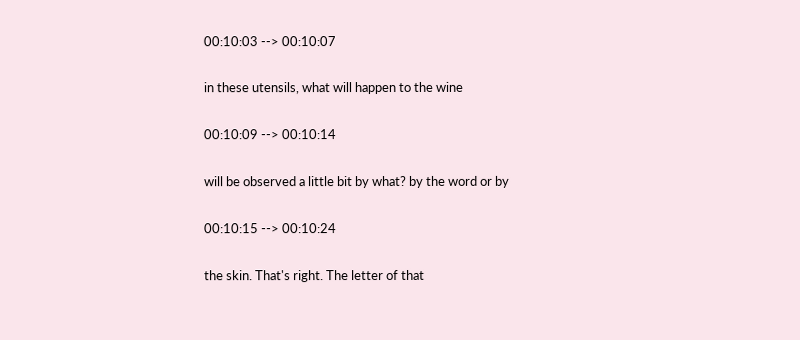00:10:03 --> 00:10:07

in these utensils, what will happen to the wine

00:10:09 --> 00:10:14

will be observed a little bit by what? by the word or by

00:10:15 --> 00:10:24

the skin. That's right. The letter of that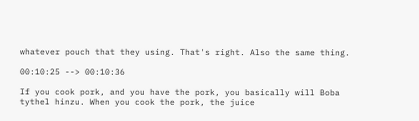whatever pouch that they using. That's right. Also the same thing.

00:10:25 --> 00:10:36

If you cook pork, and you have the pork, you basically will Boba tythel hinzu. When you cook the pork, the juice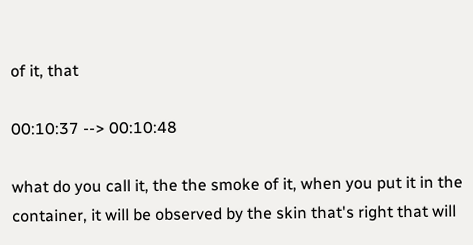of it, that

00:10:37 --> 00:10:48

what do you call it, the the smoke of it, when you put it in the container, it will be observed by the skin that's right that will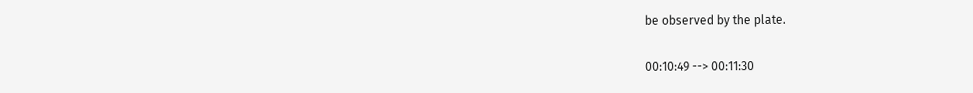be observed by the plate.

00:10:49 --> 00:11:30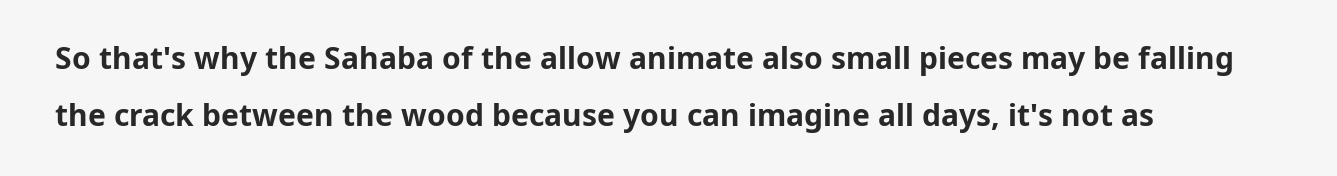So that's why the Sahaba of the allow animate also small pieces may be falling the crack between the wood because you can imagine all days, it's not as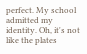perfect. My school admitted my identity. Oh, it's not like the plates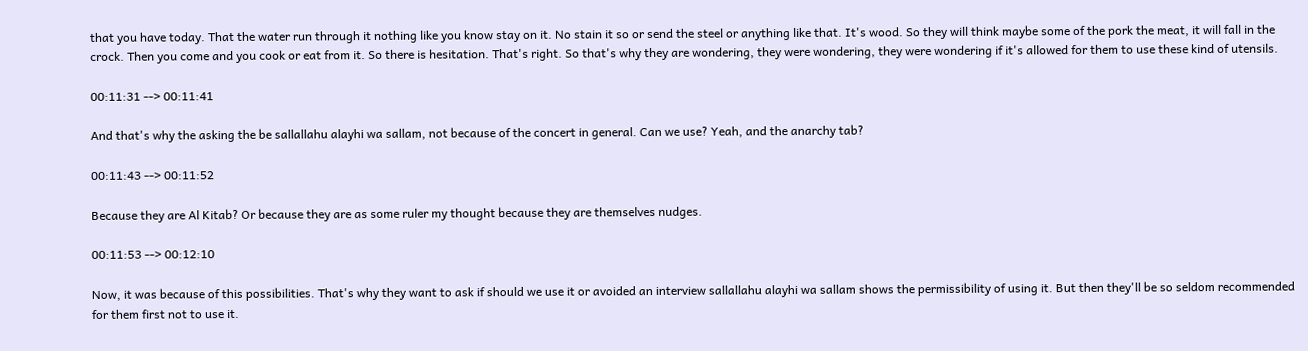that you have today. That the water run through it nothing like you know stay on it. No stain it so or send the steel or anything like that. It's wood. So they will think maybe some of the pork the meat, it will fall in the crock. Then you come and you cook or eat from it. So there is hesitation. That's right. So that's why they are wondering, they were wondering, they were wondering if it's allowed for them to use these kind of utensils.

00:11:31 --> 00:11:41

And that's why the asking the be sallallahu alayhi wa sallam, not because of the concert in general. Can we use? Yeah, and the anarchy tab?

00:11:43 --> 00:11:52

Because they are Al Kitab? Or because they are as some ruler my thought because they are themselves nudges.

00:11:53 --> 00:12:10

Now, it was because of this possibilities. That's why they want to ask if should we use it or avoided an interview sallallahu alayhi wa sallam shows the permissibility of using it. But then they'll be so seldom recommended for them first not to use it.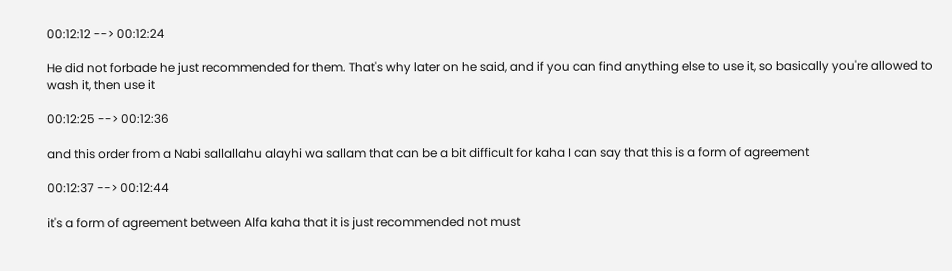00:12:12 --> 00:12:24

He did not forbade he just recommended for them. That's why later on he said, and if you can find anything else to use it, so basically you're allowed to wash it, then use it

00:12:25 --> 00:12:36

and this order from a Nabi sallallahu alayhi wa sallam that can be a bit difficult for kaha I can say that this is a form of agreement

00:12:37 --> 00:12:44

it's a form of agreement between Alfa kaha that it is just recommended not must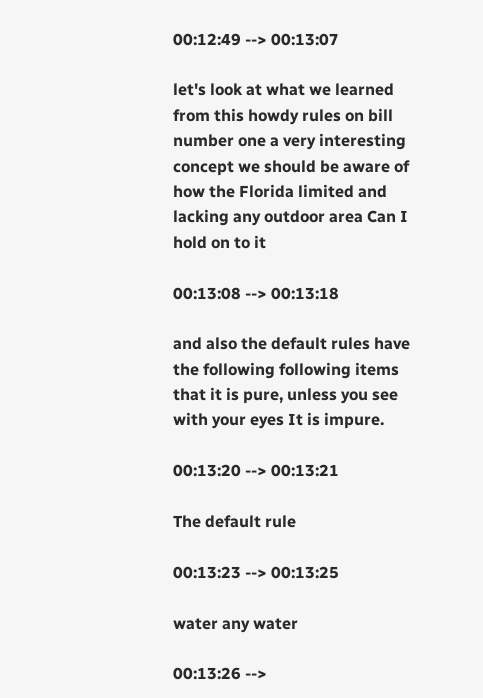00:12:49 --> 00:13:07

let's look at what we learned from this howdy rules on bill number one a very interesting concept we should be aware of how the Florida limited and lacking any outdoor area Can I hold on to it

00:13:08 --> 00:13:18

and also the default rules have the following following items that it is pure, unless you see with your eyes It is impure.

00:13:20 --> 00:13:21

The default rule

00:13:23 --> 00:13:25

water any water

00:13:26 -->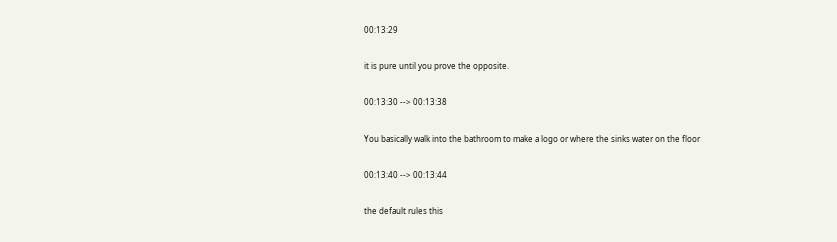00:13:29

it is pure until you prove the opposite.

00:13:30 --> 00:13:38

You basically walk into the bathroom to make a logo or where the sinks water on the floor

00:13:40 --> 00:13:44

the default rules this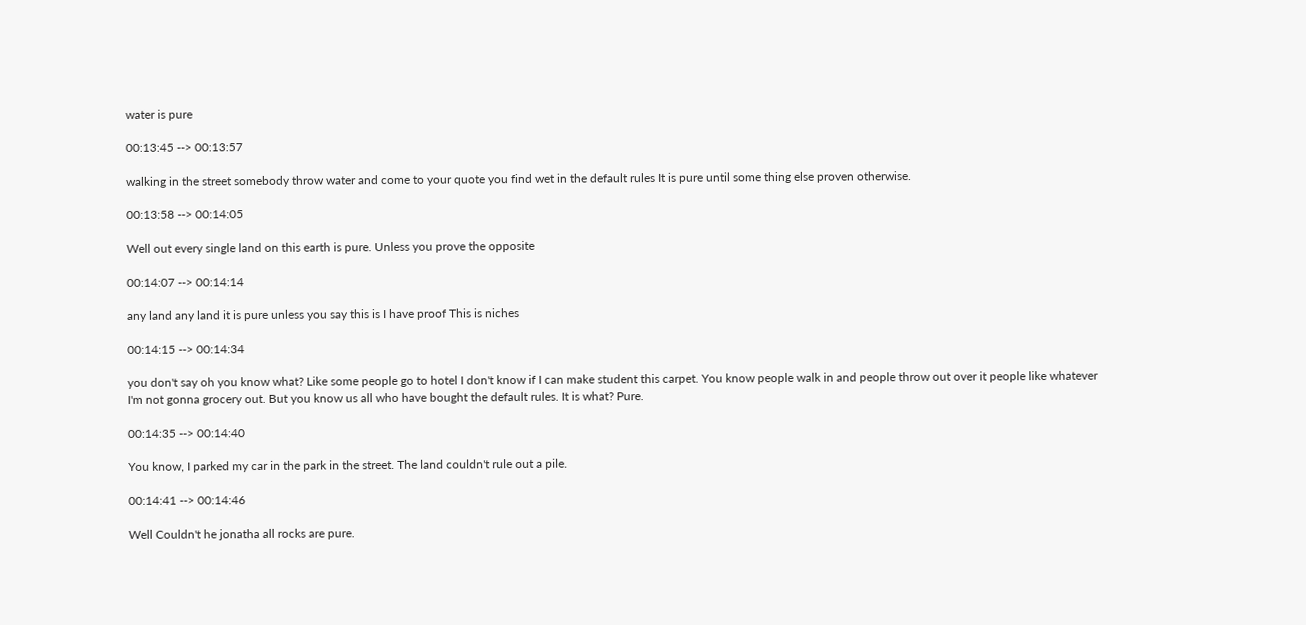water is pure

00:13:45 --> 00:13:57

walking in the street somebody throw water and come to your quote you find wet in the default rules It is pure until some thing else proven otherwise.

00:13:58 --> 00:14:05

Well out every single land on this earth is pure. Unless you prove the opposite

00:14:07 --> 00:14:14

any land any land it is pure unless you say this is I have proof This is niches

00:14:15 --> 00:14:34

you don't say oh you know what? Like some people go to hotel I don't know if I can make student this carpet. You know people walk in and people throw out over it people like whatever I'm not gonna grocery out. But you know us all who have bought the default rules. It is what? Pure.

00:14:35 --> 00:14:40

You know, I parked my car in the park in the street. The land couldn't rule out a pile.

00:14:41 --> 00:14:46

Well Couldn't he jonatha all rocks are pure.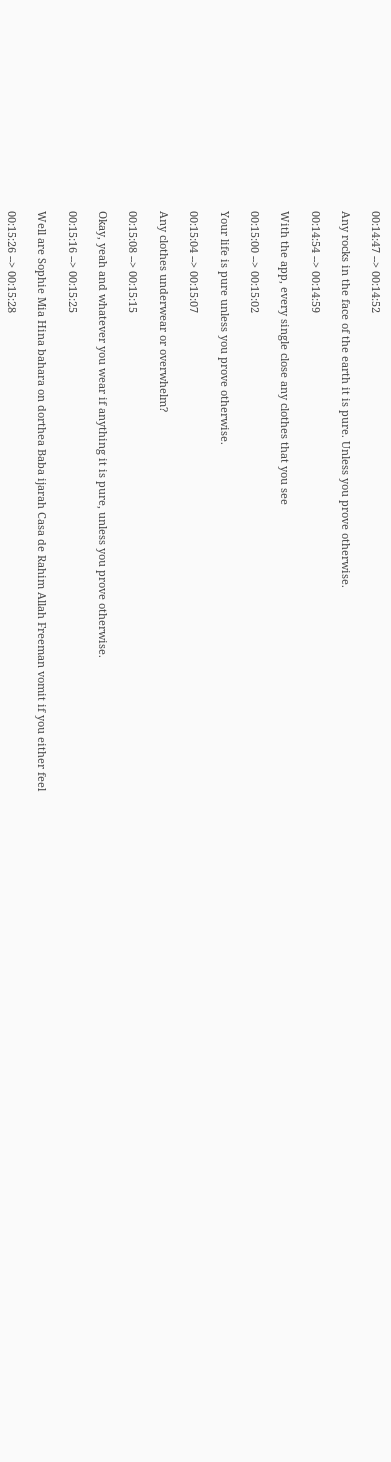00:14:47 --> 00:14:52

Any rocks in the face of the earth it is pure. Unless you prove otherwise.

00:14:54 --> 00:14:59

With the app, every single close any clothes that you see

00:15:00 --> 00:15:02

Your life is pure unless you prove otherwise.

00:15:04 --> 00:15:07

Any clothes underwear or overwhelm?

00:15:08 --> 00:15:15

Okay, yeah and whatever you wear if anything it is pure, unless you prove otherwise.

00:15:16 --> 00:15:25

Well are Sophie Mia Hina bahara on dorthea Baba ijarah Casa de Rahim Allah Freeman vomit if you either feel

00:15:26 --> 00:15:28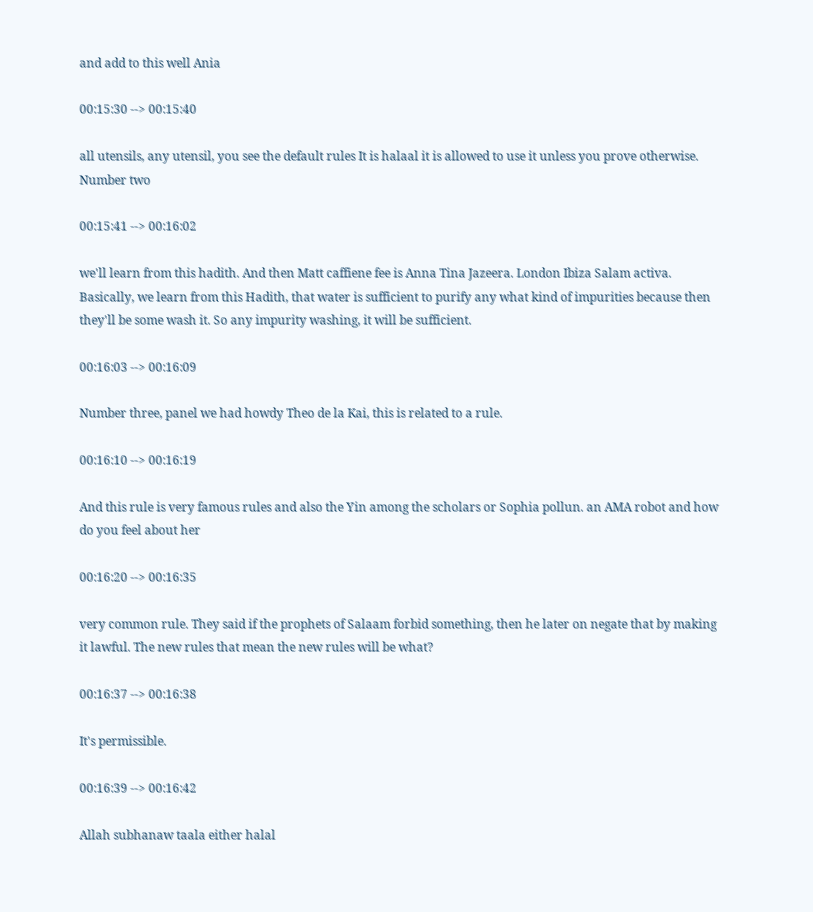and add to this well Ania

00:15:30 --> 00:15:40

all utensils, any utensil, you see the default rules It is halaal it is allowed to use it unless you prove otherwise. Number two

00:15:41 --> 00:16:02

we'll learn from this hadith. And then Matt caffiene fee is Anna Tina Jazeera. London Ibiza Salam activa. Basically, we learn from this Hadith, that water is sufficient to purify any what kind of impurities because then they'll be some wash it. So any impurity washing, it will be sufficient.

00:16:03 --> 00:16:09

Number three, panel we had howdy Theo de la Kai, this is related to a rule.

00:16:10 --> 00:16:19

And this rule is very famous rules and also the Yin among the scholars or Sophia pollun. an AMA robot and how do you feel about her

00:16:20 --> 00:16:35

very common rule. They said if the prophets of Salaam forbid something, then he later on negate that by making it lawful. The new rules that mean the new rules will be what?

00:16:37 --> 00:16:38

It's permissible.

00:16:39 --> 00:16:42

Allah subhanaw taala either halal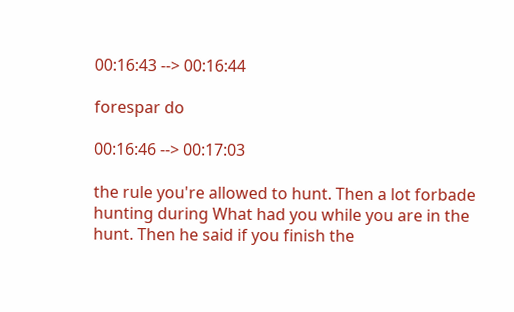00:16:43 --> 00:16:44

forespar do

00:16:46 --> 00:17:03

the rule you're allowed to hunt. Then a lot forbade hunting during What had you while you are in the hunt. Then he said if you finish the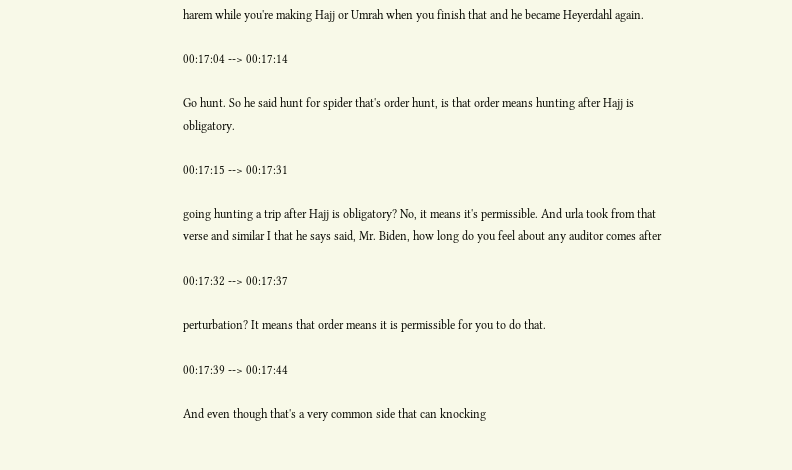harem while you're making Hajj or Umrah when you finish that and he became Heyerdahl again.

00:17:04 --> 00:17:14

Go hunt. So he said hunt for spider that's order hunt, is that order means hunting after Hajj is obligatory.

00:17:15 --> 00:17:31

going hunting a trip after Hajj is obligatory? No, it means it's permissible. And urla took from that verse and similar I that he says said, Mr. Biden, how long do you feel about any auditor comes after

00:17:32 --> 00:17:37

perturbation? It means that order means it is permissible for you to do that.

00:17:39 --> 00:17:44

And even though that's a very common side that can knocking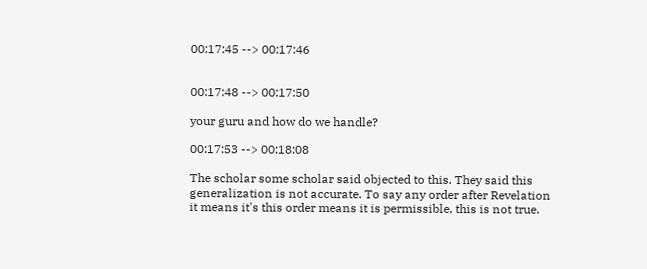00:17:45 --> 00:17:46


00:17:48 --> 00:17:50

your guru and how do we handle?

00:17:53 --> 00:18:08

The scholar some scholar said objected to this. They said this generalization is not accurate. To say any order after Revelation it means it's this order means it is permissible, this is not true.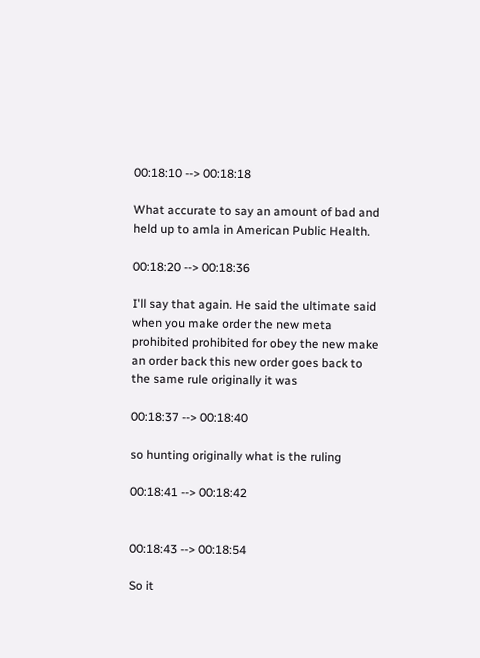00:18:10 --> 00:18:18

What accurate to say an amount of bad and held up to amla in American Public Health.

00:18:20 --> 00:18:36

I'll say that again. He said the ultimate said when you make order the new meta prohibited prohibited for obey the new make an order back this new order goes back to the same rule originally it was

00:18:37 --> 00:18:40

so hunting originally what is the ruling

00:18:41 --> 00:18:42


00:18:43 --> 00:18:54

So it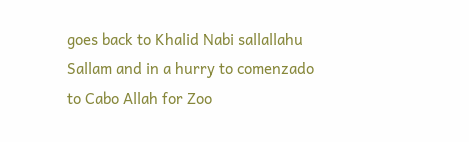goes back to Khalid Nabi sallallahu Sallam and in a hurry to comenzado to Cabo Allah for Zoo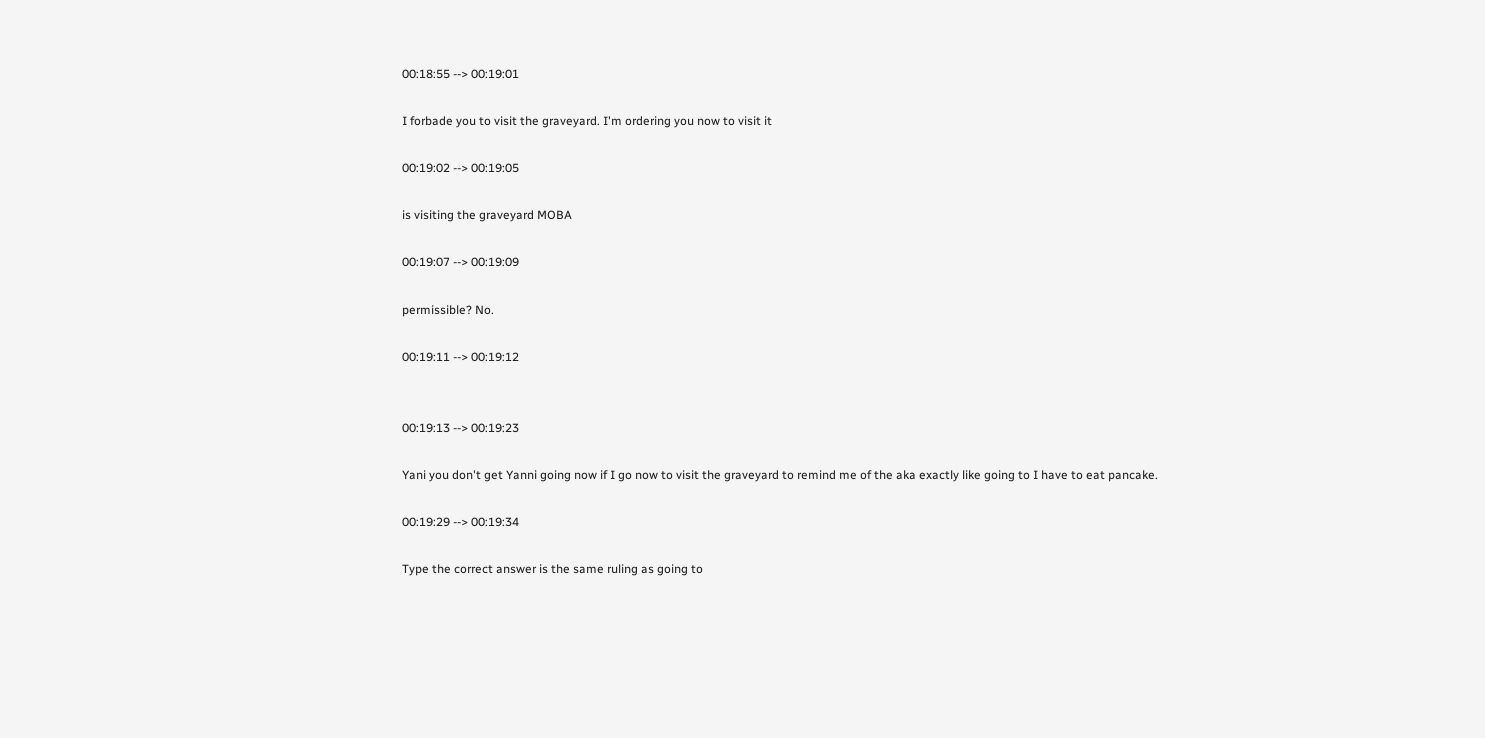00:18:55 --> 00:19:01

I forbade you to visit the graveyard. I'm ordering you now to visit it

00:19:02 --> 00:19:05

is visiting the graveyard MOBA

00:19:07 --> 00:19:09

permissible? No.

00:19:11 --> 00:19:12


00:19:13 --> 00:19:23

Yani you don't get Yanni going now if I go now to visit the graveyard to remind me of the aka exactly like going to I have to eat pancake.

00:19:29 --> 00:19:34

Type the correct answer is the same ruling as going to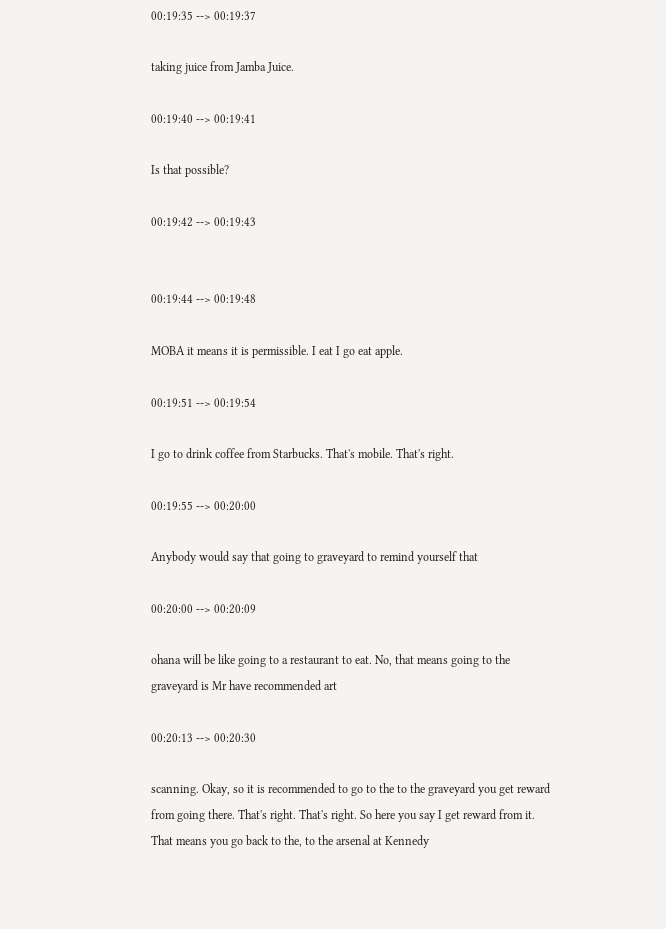00:19:35 --> 00:19:37

taking juice from Jamba Juice.

00:19:40 --> 00:19:41

Is that possible?

00:19:42 --> 00:19:43


00:19:44 --> 00:19:48

MOBA it means it is permissible. I eat I go eat apple.

00:19:51 --> 00:19:54

I go to drink coffee from Starbucks. That's mobile. That's right.

00:19:55 --> 00:20:00

Anybody would say that going to graveyard to remind yourself that

00:20:00 --> 00:20:09

ohana will be like going to a restaurant to eat. No, that means going to the graveyard is Mr have recommended art

00:20:13 --> 00:20:30

scanning. Okay, so it is recommended to go to the to the graveyard you get reward from going there. That's right. That's right. So here you say I get reward from it. That means you go back to the, to the arsenal at Kennedy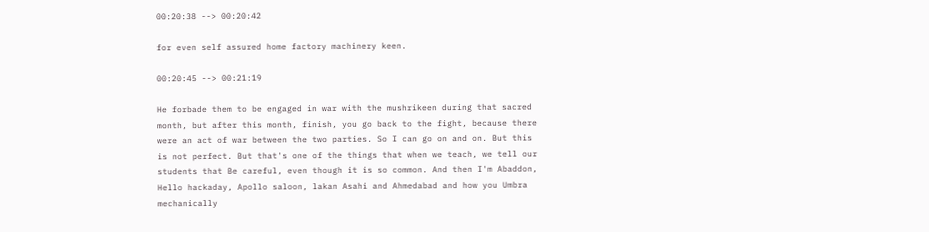00:20:38 --> 00:20:42

for even self assured home factory machinery keen.

00:20:45 --> 00:21:19

He forbade them to be engaged in war with the mushrikeen during that sacred month, but after this month, finish, you go back to the fight, because there were an act of war between the two parties. So I can go on and on. But this is not perfect. But that's one of the things that when we teach, we tell our students that Be careful, even though it is so common. And then I'm Abaddon, Hello hackaday, Apollo saloon, lakan Asahi and Ahmedabad and how you Umbra mechanically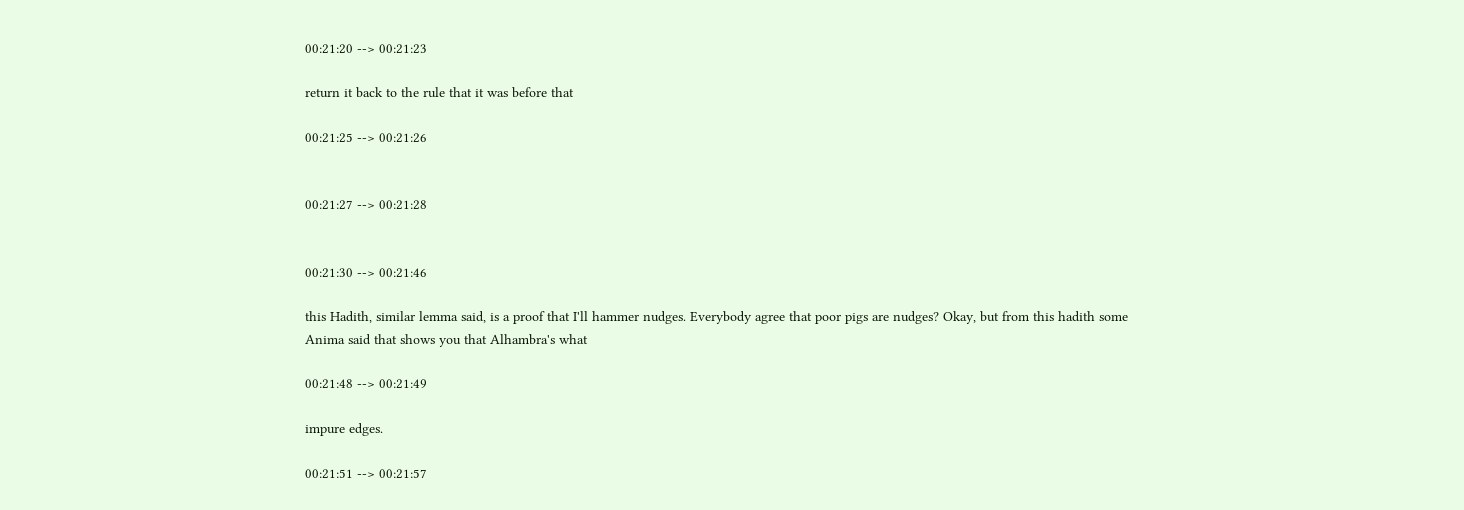00:21:20 --> 00:21:23

return it back to the rule that it was before that

00:21:25 --> 00:21:26


00:21:27 --> 00:21:28


00:21:30 --> 00:21:46

this Hadith, similar lemma said, is a proof that I'll hammer nudges. Everybody agree that poor pigs are nudges? Okay, but from this hadith some Anima said that shows you that Alhambra's what

00:21:48 --> 00:21:49

impure edges.

00:21:51 --> 00:21:57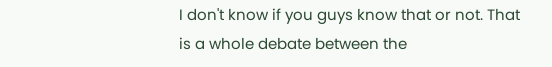I don't know if you guys know that or not. That is a whole debate between the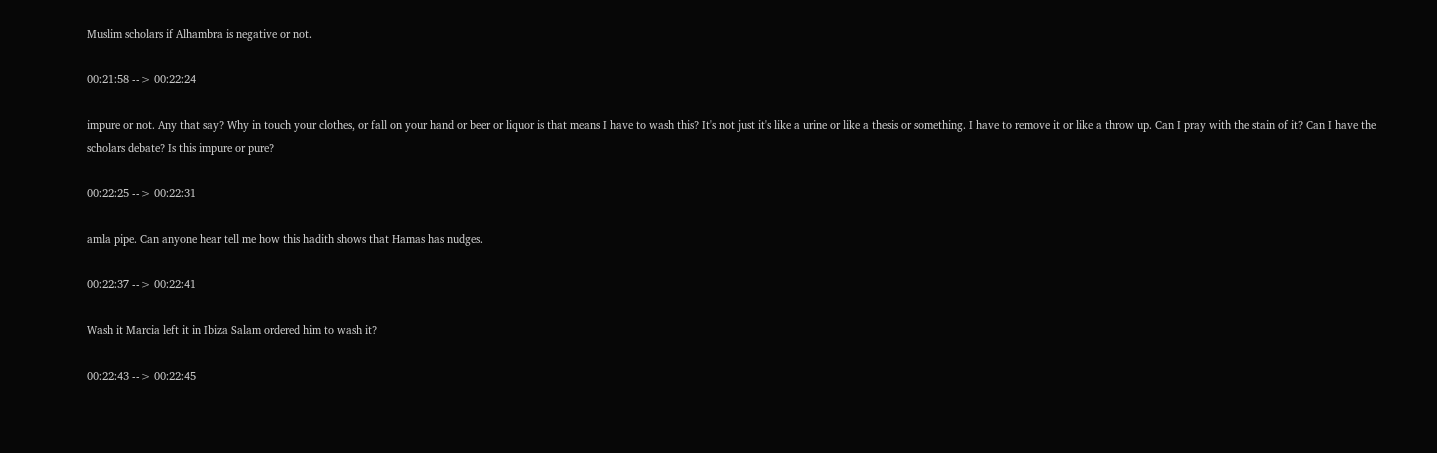Muslim scholars if Alhambra is negative or not.

00:21:58 --> 00:22:24

impure or not. Any that say? Why in touch your clothes, or fall on your hand or beer or liquor is that means I have to wash this? It's not just it's like a urine or like a thesis or something. I have to remove it or like a throw up. Can I pray with the stain of it? Can I have the scholars debate? Is this impure or pure?

00:22:25 --> 00:22:31

amla pipe. Can anyone hear tell me how this hadith shows that Hamas has nudges.

00:22:37 --> 00:22:41

Wash it Marcia left it in Ibiza Salam ordered him to wash it?

00:22:43 --> 00:22:45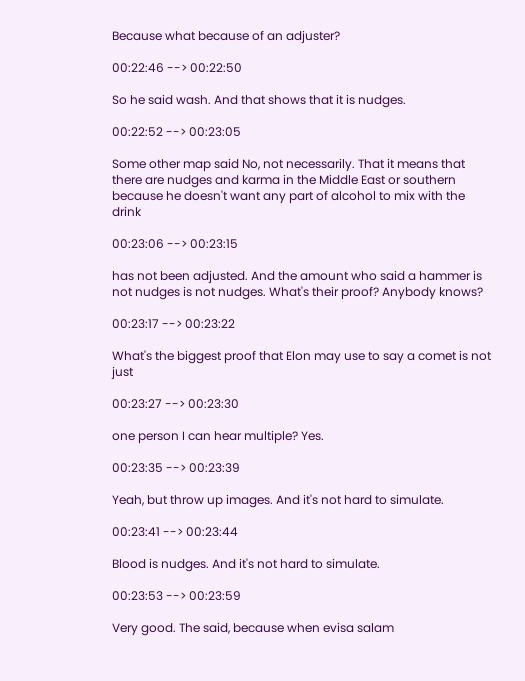Because what because of an adjuster?

00:22:46 --> 00:22:50

So he said wash. And that shows that it is nudges.

00:22:52 --> 00:23:05

Some other map said No, not necessarily. That it means that there are nudges and karma in the Middle East or southern because he doesn't want any part of alcohol to mix with the drink

00:23:06 --> 00:23:15

has not been adjusted. And the amount who said a hammer is not nudges is not nudges. What's their proof? Anybody knows?

00:23:17 --> 00:23:22

What's the biggest proof that Elon may use to say a comet is not just

00:23:27 --> 00:23:30

one person I can hear multiple? Yes.

00:23:35 --> 00:23:39

Yeah, but throw up images. And it's not hard to simulate.

00:23:41 --> 00:23:44

Blood is nudges. And it's not hard to simulate.

00:23:53 --> 00:23:59

Very good. The said, because when evisa salam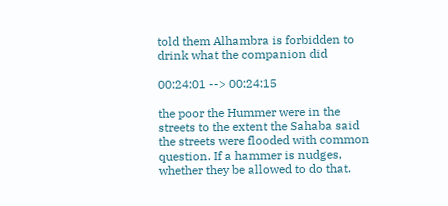told them Alhambra is forbidden to drink what the companion did

00:24:01 --> 00:24:15

the poor the Hummer were in the streets to the extent the Sahaba said the streets were flooded with common question. If a hammer is nudges, whether they be allowed to do that.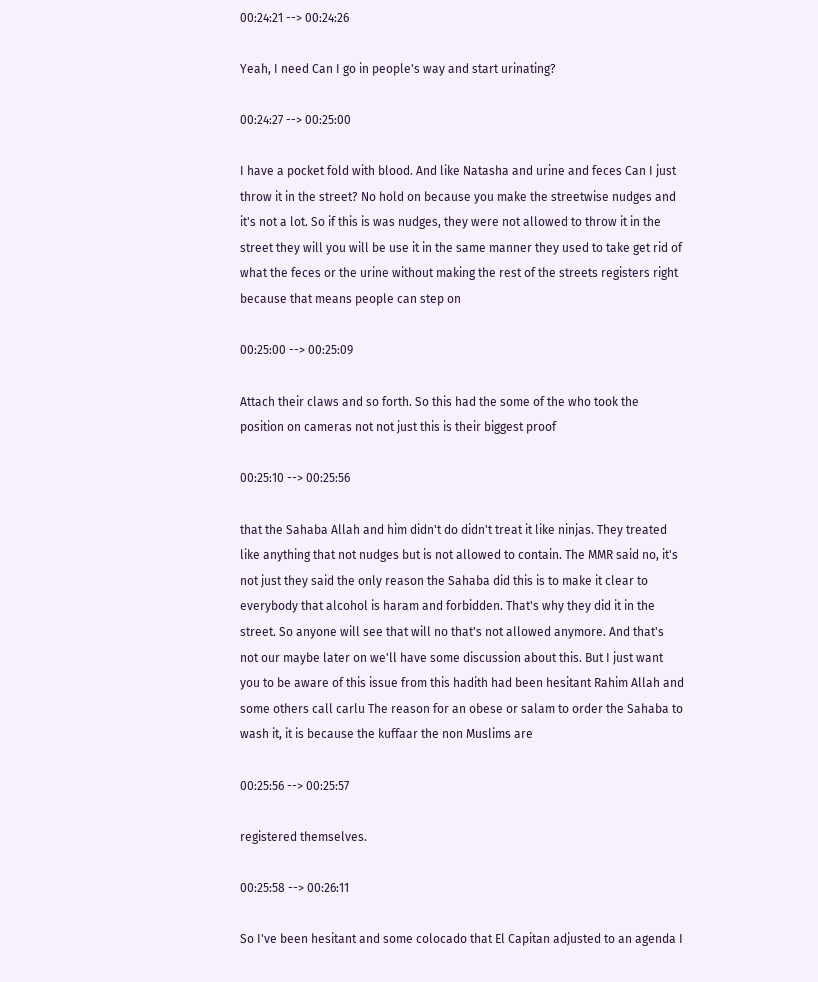00:24:21 --> 00:24:26

Yeah, I need Can I go in people's way and start urinating?

00:24:27 --> 00:25:00

I have a pocket fold with blood. And like Natasha and urine and feces Can I just throw it in the street? No hold on because you make the streetwise nudges and it's not a lot. So if this is was nudges, they were not allowed to throw it in the street they will you will be use it in the same manner they used to take get rid of what the feces or the urine without making the rest of the streets registers right because that means people can step on

00:25:00 --> 00:25:09

Attach their claws and so forth. So this had the some of the who took the position on cameras not not just this is their biggest proof

00:25:10 --> 00:25:56

that the Sahaba Allah and him didn't do didn't treat it like ninjas. They treated like anything that not nudges but is not allowed to contain. The MMR said no, it's not just they said the only reason the Sahaba did this is to make it clear to everybody that alcohol is haram and forbidden. That's why they did it in the street. So anyone will see that will no that's not allowed anymore. And that's not our maybe later on we'll have some discussion about this. But I just want you to be aware of this issue from this hadith had been hesitant Rahim Allah and some others call carlu The reason for an obese or salam to order the Sahaba to wash it, it is because the kuffaar the non Muslims are

00:25:56 --> 00:25:57

registered themselves.

00:25:58 --> 00:26:11

So I've been hesitant and some colocado that El Capitan adjusted to an agenda I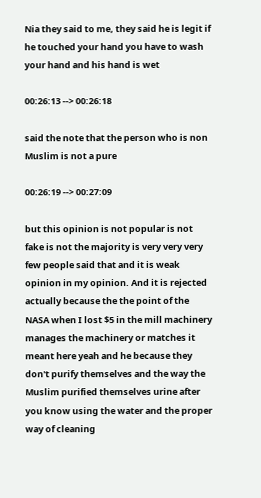Nia they said to me, they said he is legit if he touched your hand you have to wash your hand and his hand is wet

00:26:13 --> 00:26:18

said the note that the person who is non Muslim is not a pure

00:26:19 --> 00:27:09

but this opinion is not popular is not fake is not the majority is very very very few people said that and it is weak opinion in my opinion. And it is rejected actually because the the point of the NASA when I lost $5 in the mill machinery manages the machinery or matches it meant here yeah and he because they don't purify themselves and the way the Muslim purified themselves urine after you know using the water and the proper way of cleaning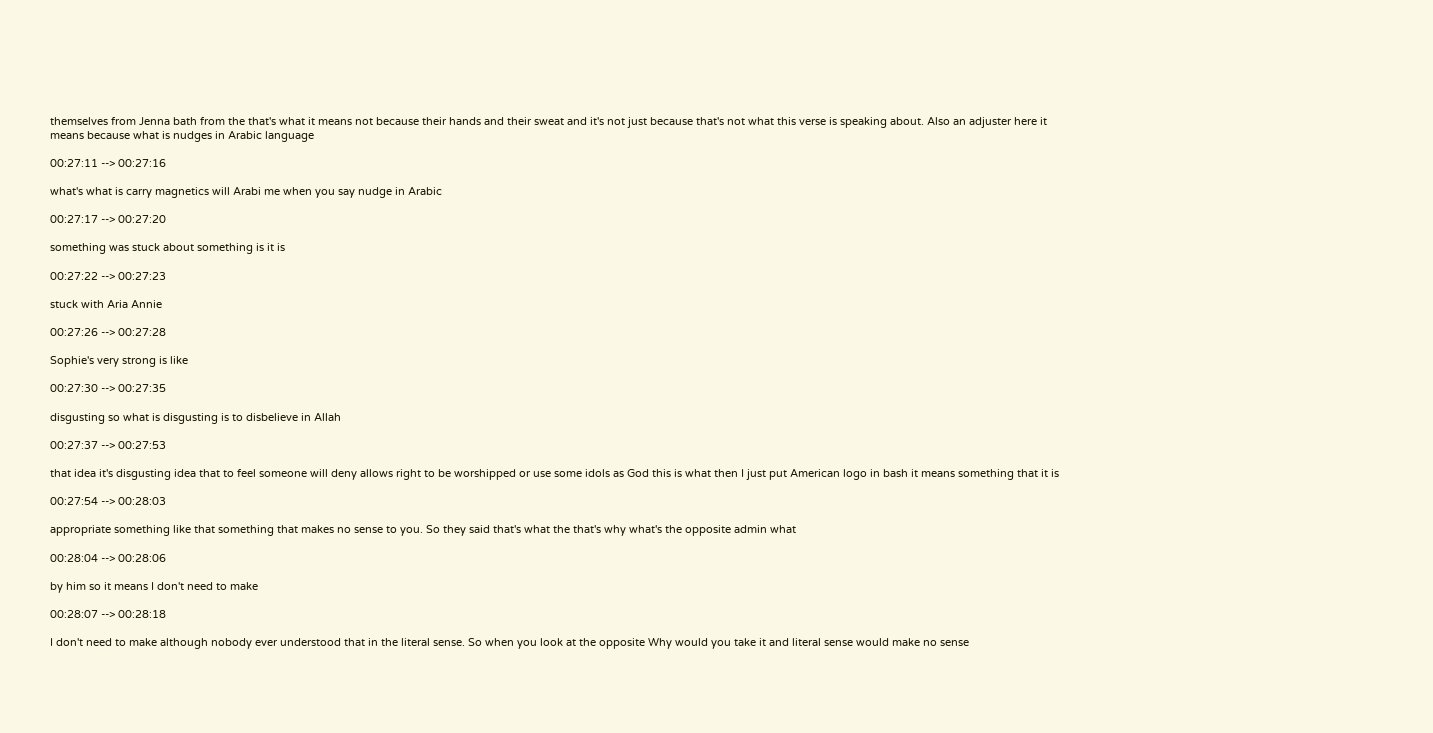themselves from Jenna bath from the that's what it means not because their hands and their sweat and it's not just because that's not what this verse is speaking about. Also an adjuster here it means because what is nudges in Arabic language

00:27:11 --> 00:27:16

what's what is carry magnetics will Arabi me when you say nudge in Arabic

00:27:17 --> 00:27:20

something was stuck about something is it is

00:27:22 --> 00:27:23

stuck with Aria Annie

00:27:26 --> 00:27:28

Sophie's very strong is like

00:27:30 --> 00:27:35

disgusting so what is disgusting is to disbelieve in Allah

00:27:37 --> 00:27:53

that idea it's disgusting idea that to feel someone will deny allows right to be worshipped or use some idols as God this is what then I just put American logo in bash it means something that it is

00:27:54 --> 00:28:03

appropriate something like that something that makes no sense to you. So they said that's what the that's why what's the opposite admin what

00:28:04 --> 00:28:06

by him so it means I don't need to make

00:28:07 --> 00:28:18

I don't need to make although nobody ever understood that in the literal sense. So when you look at the opposite Why would you take it and literal sense would make no sense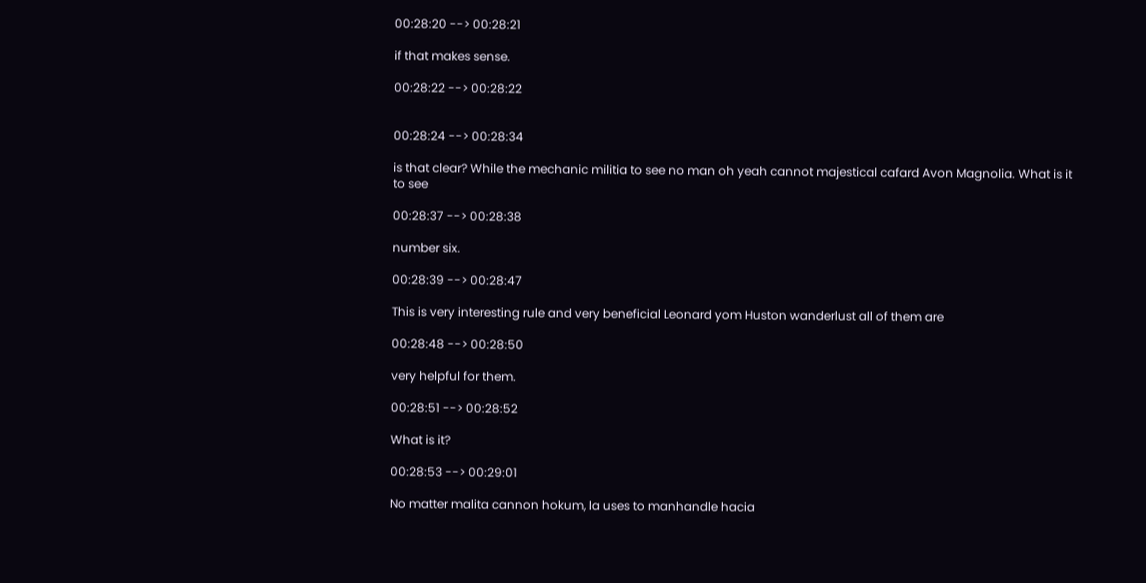00:28:20 --> 00:28:21

if that makes sense.

00:28:22 --> 00:28:22


00:28:24 --> 00:28:34

is that clear? While the mechanic militia to see no man oh yeah cannot majestical cafard Avon Magnolia. What is it to see

00:28:37 --> 00:28:38

number six.

00:28:39 --> 00:28:47

This is very interesting rule and very beneficial Leonard yom Huston wanderlust all of them are

00:28:48 --> 00:28:50

very helpful for them.

00:28:51 --> 00:28:52

What is it?

00:28:53 --> 00:29:01

No matter malita cannon hokum, la uses to manhandle hacia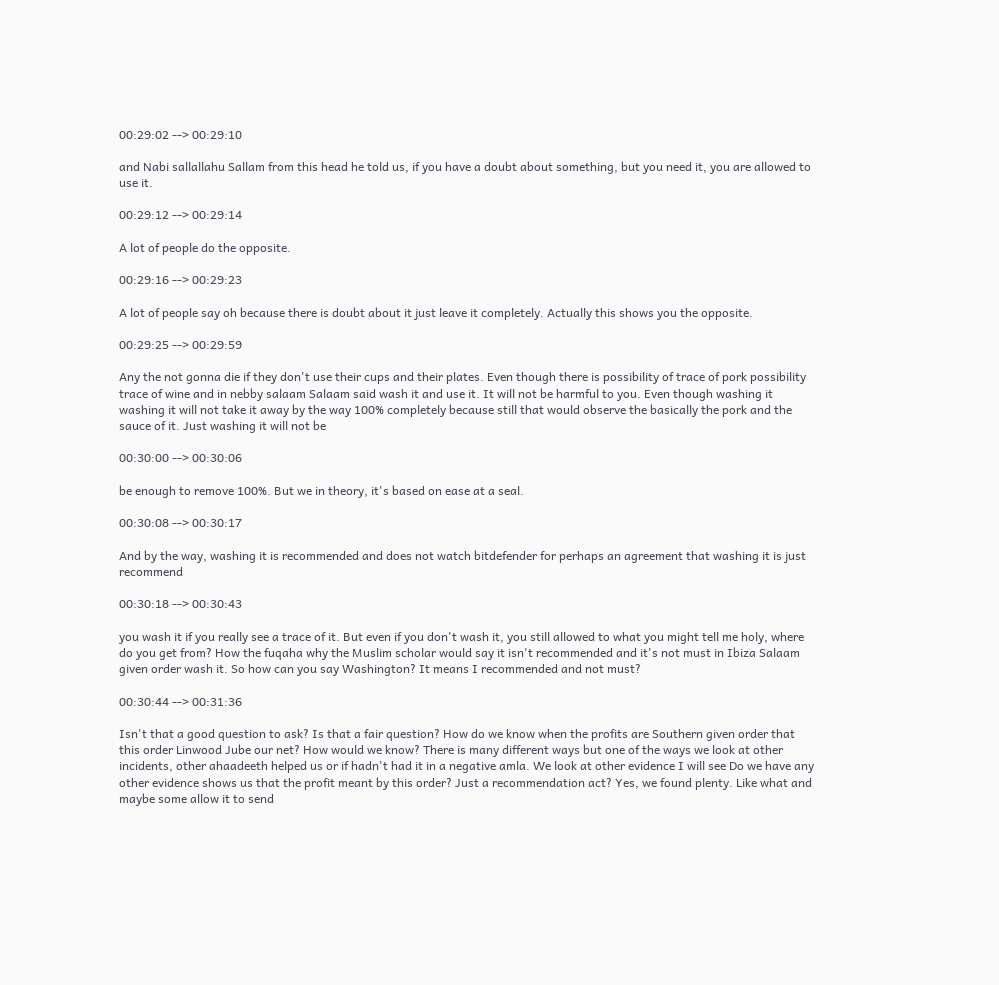00:29:02 --> 00:29:10

and Nabi sallallahu Sallam from this head he told us, if you have a doubt about something, but you need it, you are allowed to use it.

00:29:12 --> 00:29:14

A lot of people do the opposite.

00:29:16 --> 00:29:23

A lot of people say oh because there is doubt about it just leave it completely. Actually this shows you the opposite.

00:29:25 --> 00:29:59

Any the not gonna die if they don't use their cups and their plates. Even though there is possibility of trace of pork possibility trace of wine and in nebby salaam Salaam said wash it and use it. It will not be harmful to you. Even though washing it washing it will not take it away by the way 100% completely because still that would observe the basically the pork and the sauce of it. Just washing it will not be

00:30:00 --> 00:30:06

be enough to remove 100%. But we in theory, it's based on ease at a seal.

00:30:08 --> 00:30:17

And by the way, washing it is recommended and does not watch bitdefender for perhaps an agreement that washing it is just recommend

00:30:18 --> 00:30:43

you wash it if you really see a trace of it. But even if you don't wash it, you still allowed to what you might tell me holy, where do you get from? How the fuqaha why the Muslim scholar would say it isn't recommended and it's not must in Ibiza Salaam given order wash it. So how can you say Washington? It means I recommended and not must?

00:30:44 --> 00:31:36

Isn't that a good question to ask? Is that a fair question? How do we know when the profits are Southern given order that this order Linwood Jube our net? How would we know? There is many different ways but one of the ways we look at other incidents, other ahaadeeth helped us or if hadn't had it in a negative amla. We look at other evidence I will see Do we have any other evidence shows us that the profit meant by this order? Just a recommendation act? Yes, we found plenty. Like what and maybe some allow it to send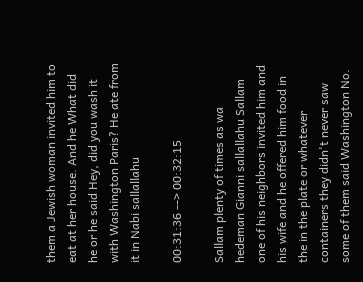them a Jewish woman invited him to eat at her house. And he What did he or he said Hey, did you wash it with Washington Paris? He ate from it in Nabi sallallahu

00:31:36 --> 00:32:15

Sallam plenty of times as wa hedeman Gianni sallallahu Sallam one of his neighbors invited him and his wife and he offered him food in the in the plate or whatever containers they didn't never saw some of them said Washington No.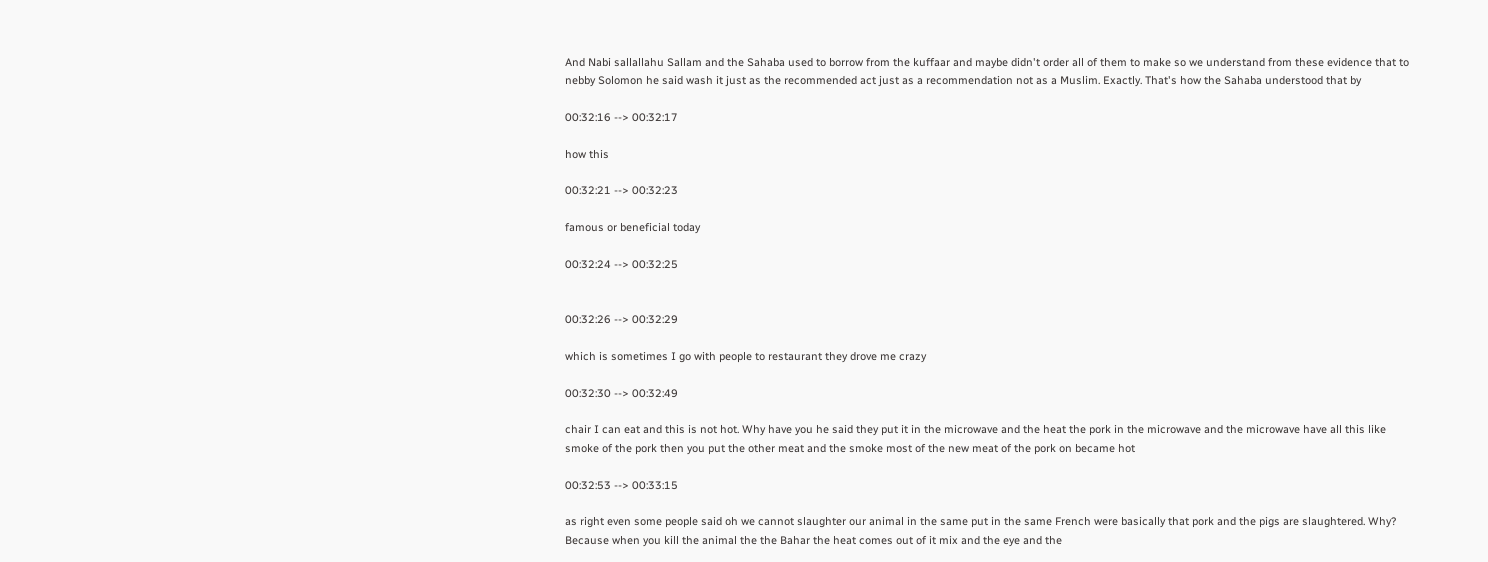And Nabi sallallahu Sallam and the Sahaba used to borrow from the kuffaar and maybe didn't order all of them to make so we understand from these evidence that to nebby Solomon he said wash it just as the recommended act just as a recommendation not as a Muslim. Exactly. That's how the Sahaba understood that by

00:32:16 --> 00:32:17

how this

00:32:21 --> 00:32:23

famous or beneficial today

00:32:24 --> 00:32:25


00:32:26 --> 00:32:29

which is sometimes I go with people to restaurant they drove me crazy

00:32:30 --> 00:32:49

chair I can eat and this is not hot. Why have you he said they put it in the microwave and the heat the pork in the microwave and the microwave have all this like smoke of the pork then you put the other meat and the smoke most of the new meat of the pork on became hot

00:32:53 --> 00:33:15

as right even some people said oh we cannot slaughter our animal in the same put in the same French were basically that pork and the pigs are slaughtered. Why? Because when you kill the animal the the Bahar the heat comes out of it mix and the eye and the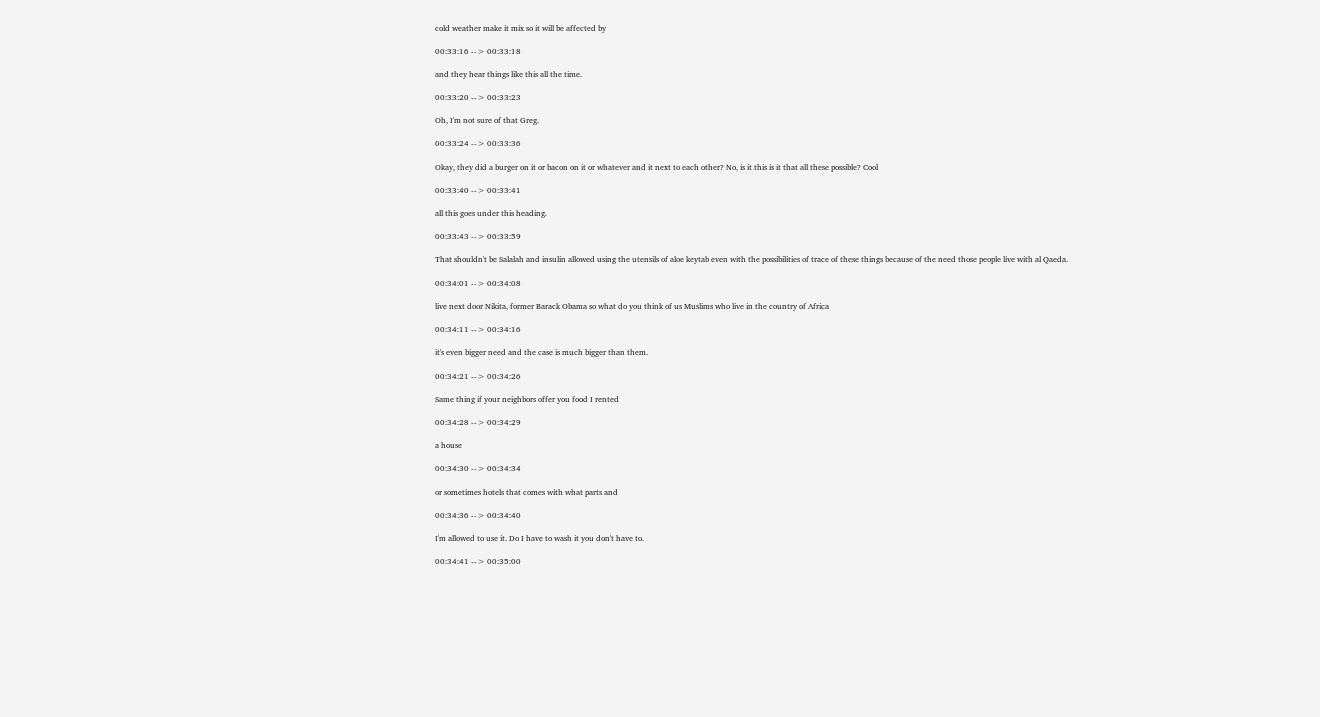cold weather make it mix so it will be affected by

00:33:16 --> 00:33:18

and they hear things like this all the time.

00:33:20 --> 00:33:23

Oh, I'm not sure of that Greg.

00:33:24 --> 00:33:36

Okay, they did a burger on it or bacon on it or whatever and it next to each other? No, is it this is it that all these possible? Cool

00:33:40 --> 00:33:41

all this goes under this heading.

00:33:43 --> 00:33:59

That shouldn't be Salalah and insulin allowed using the utensils of aloe keytab even with the possibilities of trace of these things because of the need those people live with al Qaeda.

00:34:01 --> 00:34:08

live next door Nikita, former Barack Obama so what do you think of us Muslims who live in the country of Africa

00:34:11 --> 00:34:16

it's even bigger need and the case is much bigger than them.

00:34:21 --> 00:34:26

Same thing if your neighbors offer you food I rented

00:34:28 --> 00:34:29

a house

00:34:30 --> 00:34:34

or sometimes hotels that comes with what parts and

00:34:36 --> 00:34:40

I'm allowed to use it. Do I have to wash it you don't have to.

00:34:41 --> 00:35:00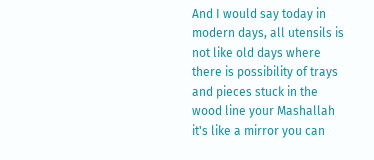And I would say today in modern days, all utensils is not like old days where there is possibility of trays and pieces stuck in the wood line your Mashallah it's like a mirror you can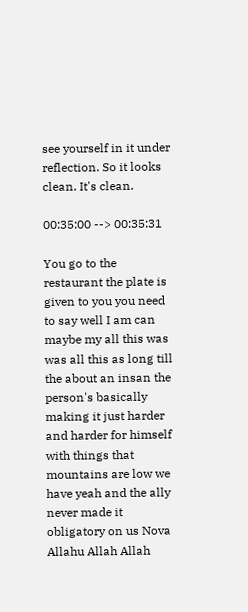see yourself in it under reflection. So it looks clean. It's clean.

00:35:00 --> 00:35:31

You go to the restaurant the plate is given to you you need to say well I am can maybe my all this was was all this as long till the about an insan the person's basically making it just harder and harder for himself with things that mountains are low we have yeah and the ally never made it obligatory on us Nova Allahu Allah Allah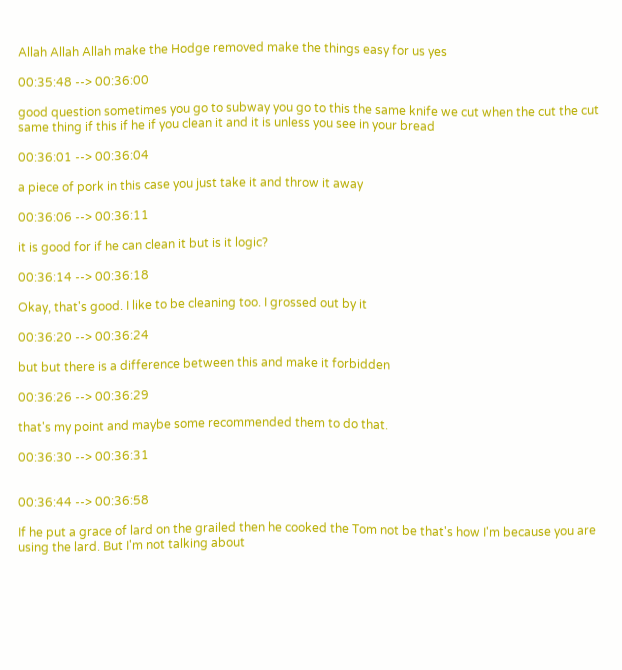Allah Allah Allah make the Hodge removed make the things easy for us yes

00:35:48 --> 00:36:00

good question sometimes you go to subway you go to this the same knife we cut when the cut the cut same thing if this if he if you clean it and it is unless you see in your bread

00:36:01 --> 00:36:04

a piece of pork in this case you just take it and throw it away

00:36:06 --> 00:36:11

it is good for if he can clean it but is it logic?

00:36:14 --> 00:36:18

Okay, that's good. I like to be cleaning too. I grossed out by it

00:36:20 --> 00:36:24

but but there is a difference between this and make it forbidden

00:36:26 --> 00:36:29

that's my point and maybe some recommended them to do that.

00:36:30 --> 00:36:31


00:36:44 --> 00:36:58

If he put a grace of lard on the grailed then he cooked the Tom not be that's how I'm because you are using the lard. But I'm not talking about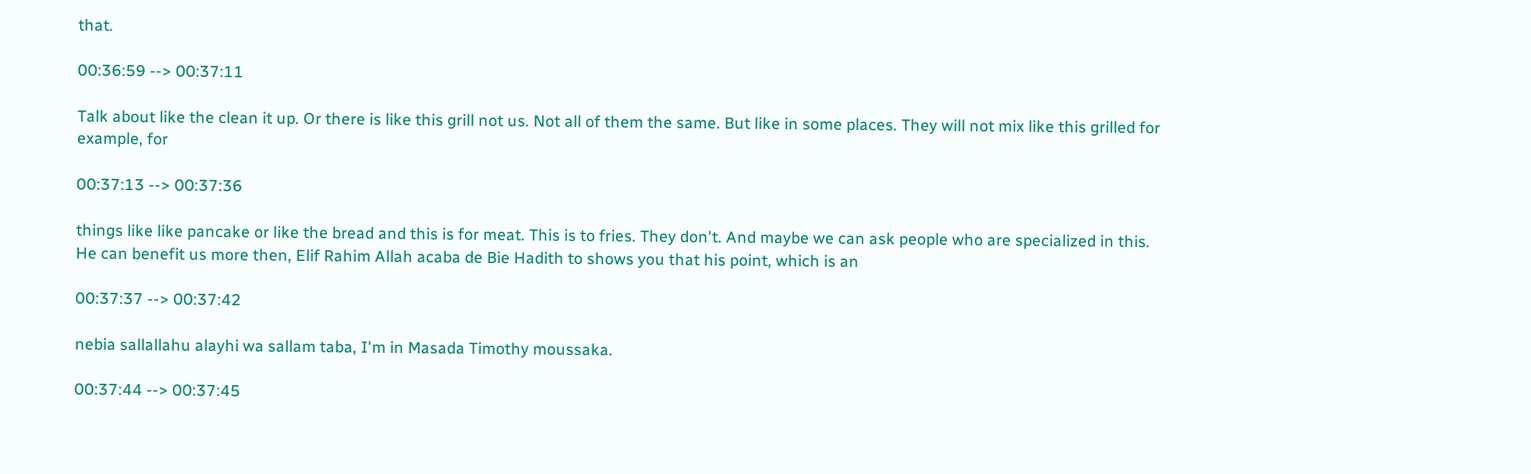that.

00:36:59 --> 00:37:11

Talk about like the clean it up. Or there is like this grill not us. Not all of them the same. But like in some places. They will not mix like this grilled for example, for

00:37:13 --> 00:37:36

things like like pancake or like the bread and this is for meat. This is to fries. They don't. And maybe we can ask people who are specialized in this. He can benefit us more then, Elif Rahim Allah acaba de Bie Hadith to shows you that his point, which is an

00:37:37 --> 00:37:42

nebia sallallahu alayhi wa sallam taba, I'm in Masada Timothy moussaka.

00:37:44 --> 00:37:45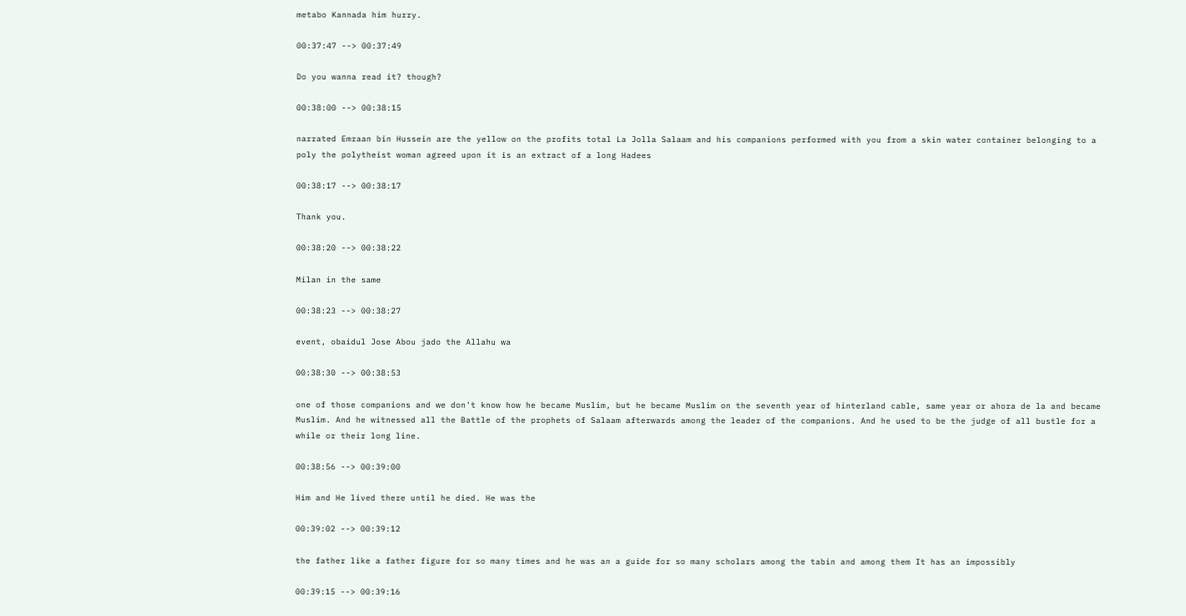metabo Kannada him hurry.

00:37:47 --> 00:37:49

Do you wanna read it? though?

00:38:00 --> 00:38:15

narrated Emraan bin Hussein are the yellow on the profits total La Jolla Salaam and his companions performed with you from a skin water container belonging to a poly the polytheist woman agreed upon it is an extract of a long Hadees

00:38:17 --> 00:38:17

Thank you.

00:38:20 --> 00:38:22

Milan in the same

00:38:23 --> 00:38:27

event, obaidul Jose Abou jado the Allahu wa

00:38:30 --> 00:38:53

one of those companions and we don't know how he became Muslim, but he became Muslim on the seventh year of hinterland cable, same year or ahora de la and became Muslim. And he witnessed all the Battle of the prophets of Salaam afterwards among the leader of the companions. And he used to be the judge of all bustle for a while or their long line.

00:38:56 --> 00:39:00

Him and He lived there until he died. He was the

00:39:02 --> 00:39:12

the father like a father figure for so many times and he was an a guide for so many scholars among the tabin and among them It has an impossibly

00:39:15 --> 00:39:16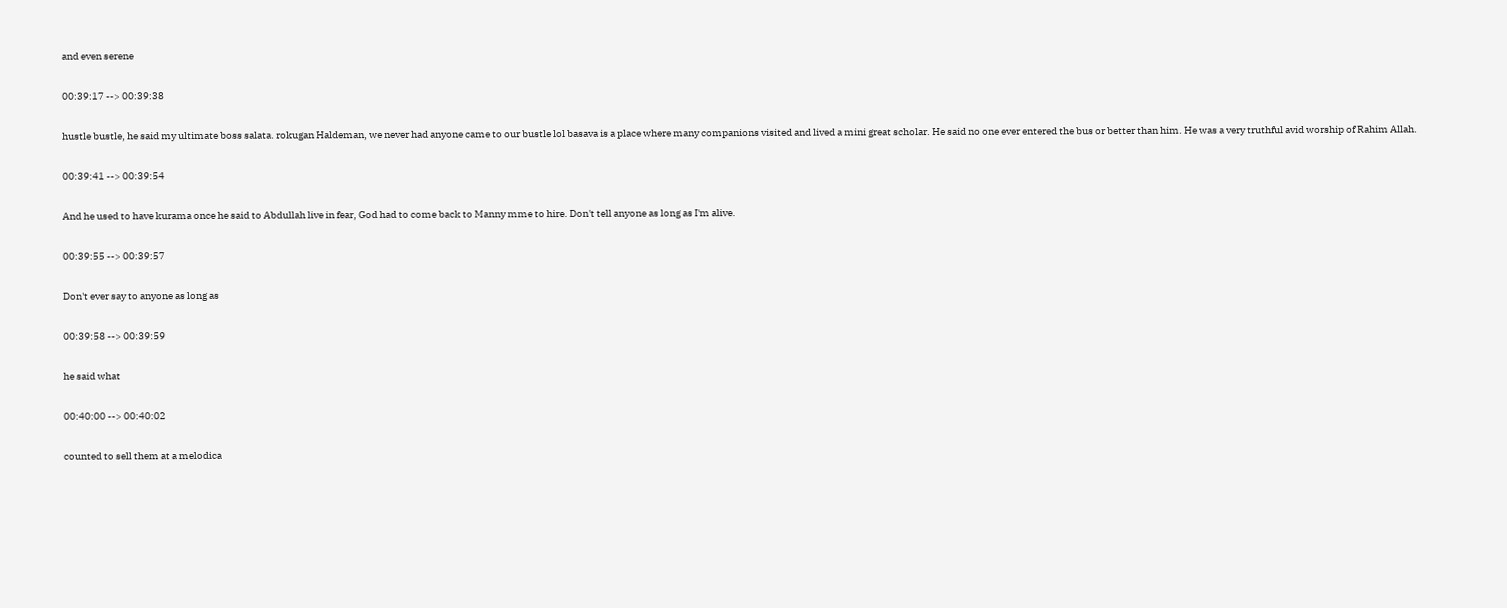and even serene

00:39:17 --> 00:39:38

hustle bustle, he said my ultimate boss salata. rokugan Haldeman, we never had anyone came to our bustle lol basava is a place where many companions visited and lived a mini great scholar. He said no one ever entered the bus or better than him. He was a very truthful avid worship of Rahim Allah.

00:39:41 --> 00:39:54

And he used to have kurama once he said to Abdullah live in fear, God had to come back to Manny mme to hire. Don't tell anyone as long as I'm alive.

00:39:55 --> 00:39:57

Don't ever say to anyone as long as

00:39:58 --> 00:39:59

he said what

00:40:00 --> 00:40:02

counted to sell them at a melodica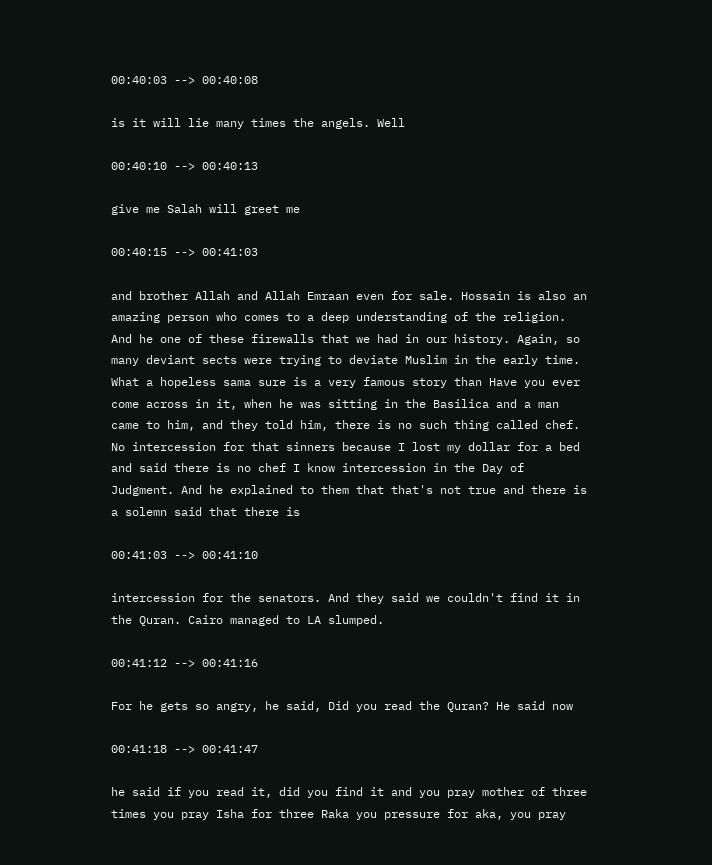00:40:03 --> 00:40:08

is it will lie many times the angels. Well

00:40:10 --> 00:40:13

give me Salah will greet me

00:40:15 --> 00:41:03

and brother Allah and Allah Emraan even for sale. Hossain is also an amazing person who comes to a deep understanding of the religion. And he one of these firewalls that we had in our history. Again, so many deviant sects were trying to deviate Muslim in the early time. What a hopeless sama sure is a very famous story than Have you ever come across in it, when he was sitting in the Basilica and a man came to him, and they told him, there is no such thing called chef. No intercession for that sinners because I lost my dollar for a bed and said there is no chef I know intercession in the Day of Judgment. And he explained to them that that's not true and there is a solemn said that there is

00:41:03 --> 00:41:10

intercession for the senators. And they said we couldn't find it in the Quran. Cairo managed to LA slumped.

00:41:12 --> 00:41:16

For he gets so angry, he said, Did you read the Quran? He said now

00:41:18 --> 00:41:47

he said if you read it, did you find it and you pray mother of three times you pray Isha for three Raka you pressure for aka, you pray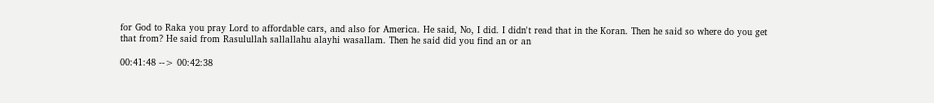for God to Raka you pray Lord to affordable cars, and also for America. He said, No, I did. I didn't read that in the Koran. Then he said so where do you get that from? He said from Rasulullah sallallahu alayhi wasallam. Then he said did you find an or an

00:41:48 --> 00:42:38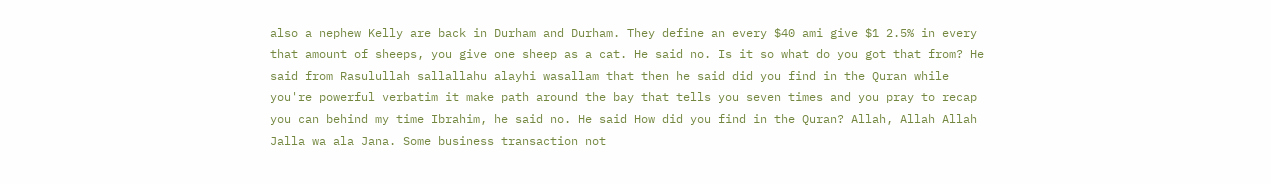also a nephew Kelly are back in Durham and Durham. They define an every $40 ami give $1 2.5% in every that amount of sheeps, you give one sheep as a cat. He said no. Is it so what do you got that from? He said from Rasulullah sallallahu alayhi wasallam that then he said did you find in the Quran while you're powerful verbatim it make path around the bay that tells you seven times and you pray to recap you can behind my time Ibrahim, he said no. He said How did you find in the Quran? Allah, Allah Allah Jalla wa ala Jana. Some business transaction not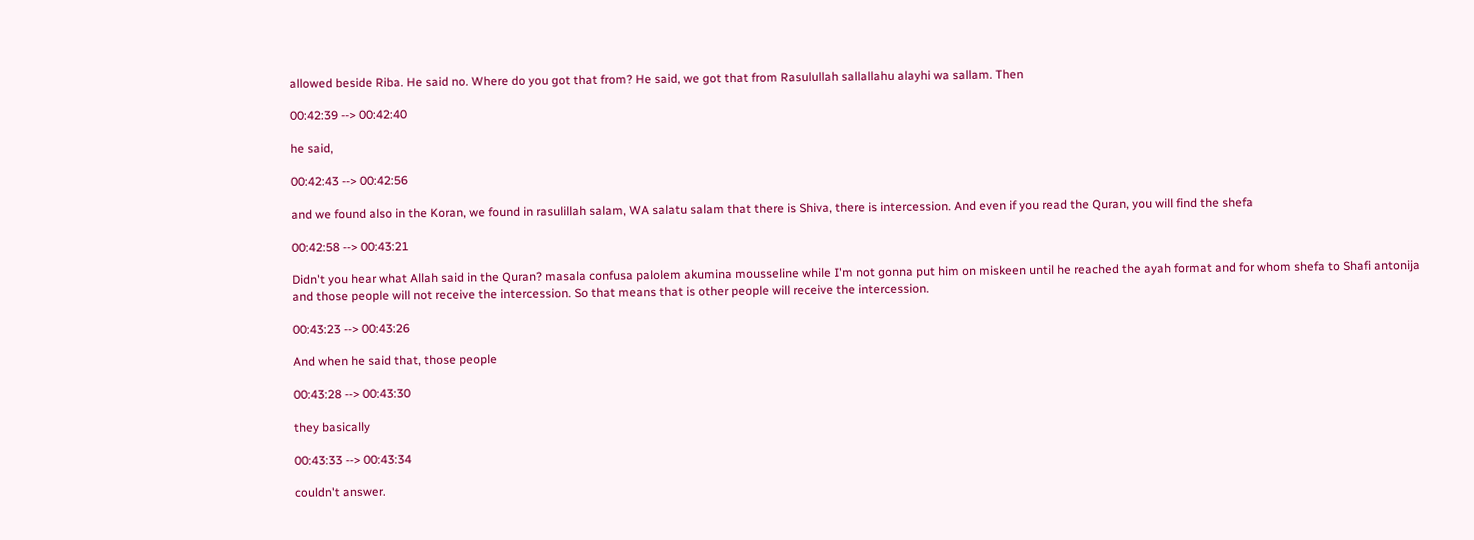allowed beside Riba. He said no. Where do you got that from? He said, we got that from Rasulullah sallallahu alayhi wa sallam. Then

00:42:39 --> 00:42:40

he said,

00:42:43 --> 00:42:56

and we found also in the Koran, we found in rasulillah salam, WA salatu salam that there is Shiva, there is intercession. And even if you read the Quran, you will find the shefa

00:42:58 --> 00:43:21

Didn't you hear what Allah said in the Quran? masala confusa palolem akumina mousseline while I'm not gonna put him on miskeen until he reached the ayah format and for whom shefa to Shafi antonija and those people will not receive the intercession. So that means that is other people will receive the intercession.

00:43:23 --> 00:43:26

And when he said that, those people

00:43:28 --> 00:43:30

they basically

00:43:33 --> 00:43:34

couldn't answer.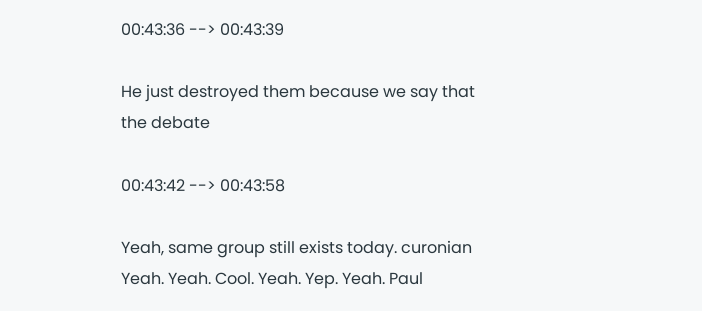00:43:36 --> 00:43:39

He just destroyed them because we say that the debate

00:43:42 --> 00:43:58

Yeah, same group still exists today. curonian Yeah. Yeah. Cool. Yeah. Yep. Yeah. Paul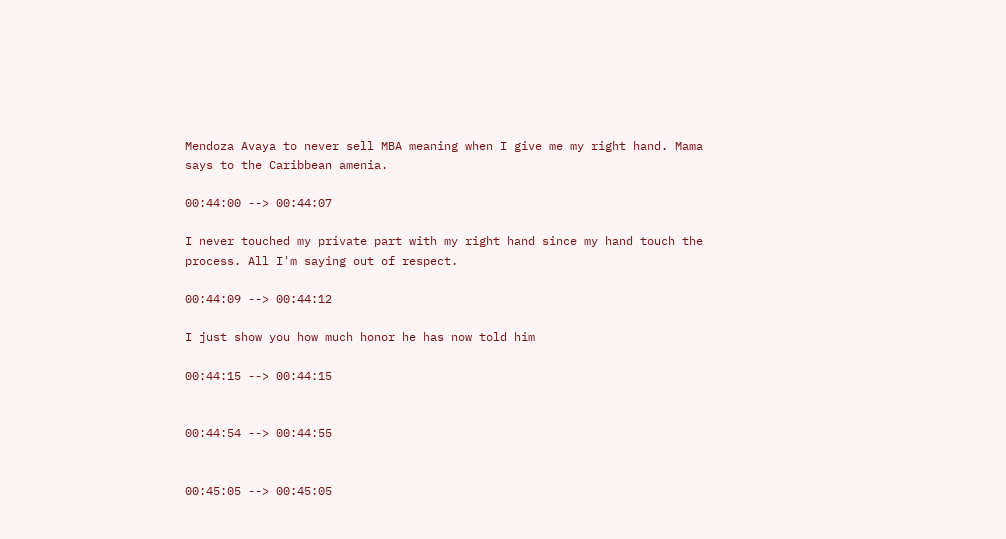Mendoza Avaya to never sell MBA meaning when I give me my right hand. Mama says to the Caribbean amenia.

00:44:00 --> 00:44:07

I never touched my private part with my right hand since my hand touch the process. All I'm saying out of respect.

00:44:09 --> 00:44:12

I just show you how much honor he has now told him

00:44:15 --> 00:44:15


00:44:54 --> 00:44:55


00:45:05 --> 00:45:05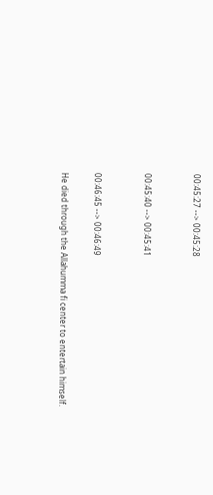00:45:27 --> 00:45:28


00:45:40 --> 00:45:41


00:46:45 --> 00:46:49

He died through the Allahumma fi center to entertain himself.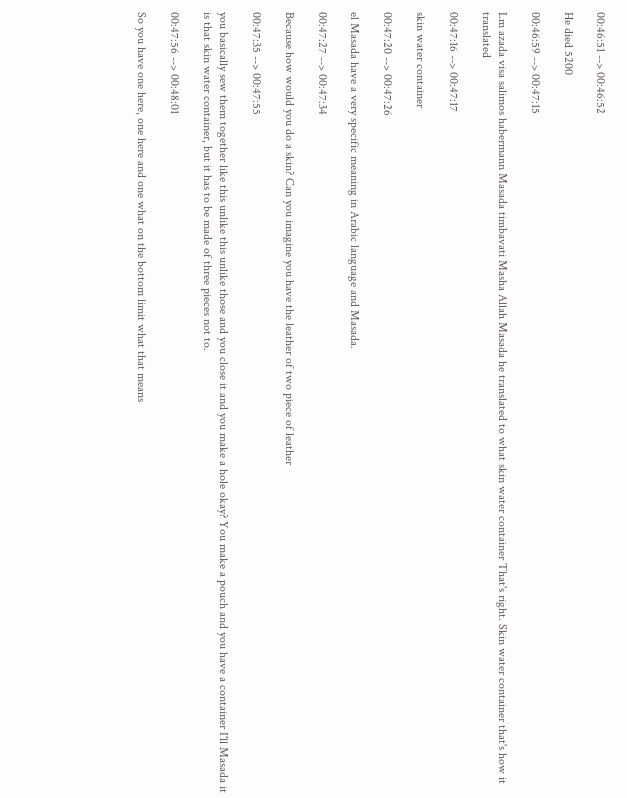00:46:51 --> 00:46:52

He died 5200

00:46:59 --> 00:47:15

Lm azada visa salimos habermann Masada timbavati Masha Allah Masada he translated to what skin water container That's right. Skin water container that's how it translated

00:47:16 --> 00:47:17

skin water container

00:47:20 --> 00:47:26

el Masada have a very specific meaning in Arabic language and Masada.

00:47:27 --> 00:47:34

Because how would you do a skin? Can you imagine you have the leather of two piece of leather

00:47:35 --> 00:47:55

you basically sew them together like this unlike this unlike those and you close it and you make a hole okay? You make a pouch and you have a container I'll Masada it is that skin water container, but it has to be made of three pieces not to.

00:47:56 --> 00:48:01

So you have one here, one here and one what on the bottom limit what that means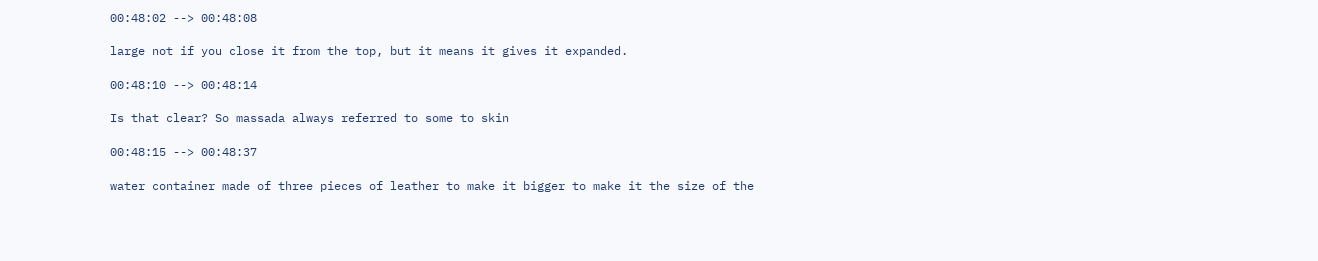00:48:02 --> 00:48:08

large not if you close it from the top, but it means it gives it expanded.

00:48:10 --> 00:48:14

Is that clear? So massada always referred to some to skin

00:48:15 --> 00:48:37

water container made of three pieces of leather to make it bigger to make it the size of the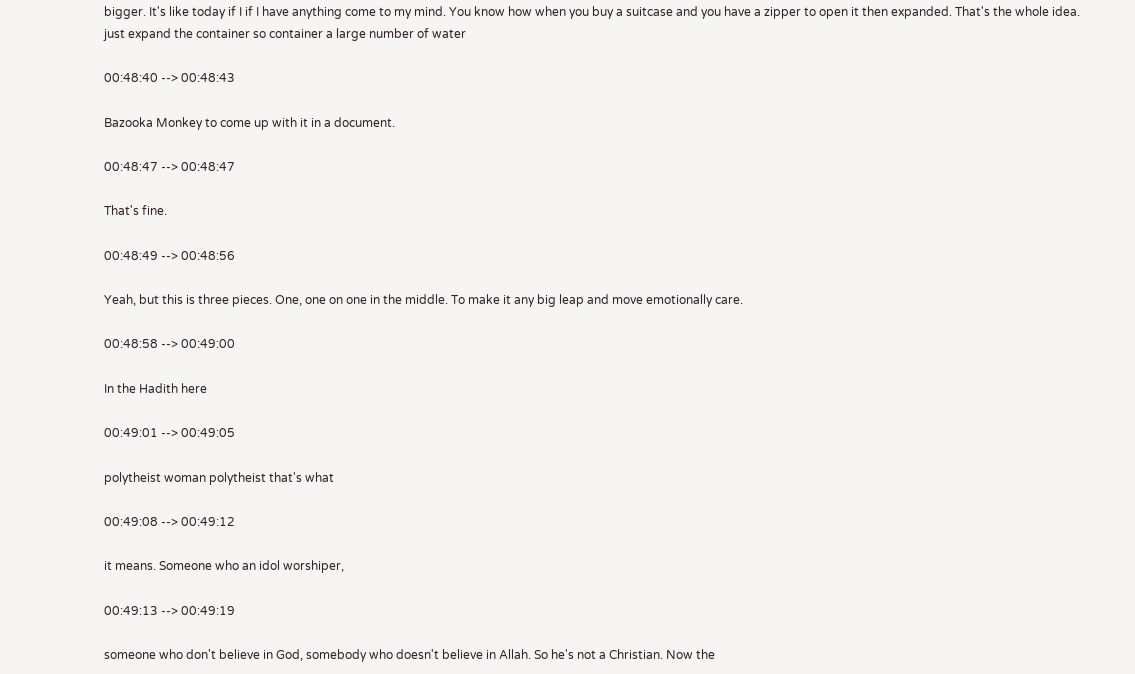bigger. It's like today if I if I have anything come to my mind. You know how when you buy a suitcase and you have a zipper to open it then expanded. That's the whole idea. just expand the container so container a large number of water

00:48:40 --> 00:48:43

Bazooka Monkey to come up with it in a document.

00:48:47 --> 00:48:47

That's fine.

00:48:49 --> 00:48:56

Yeah, but this is three pieces. One, one on one in the middle. To make it any big leap and move emotionally care.

00:48:58 --> 00:49:00

In the Hadith here

00:49:01 --> 00:49:05

polytheist woman polytheist that's what

00:49:08 --> 00:49:12

it means. Someone who an idol worshiper,

00:49:13 --> 00:49:19

someone who don't believe in God, somebody who doesn't believe in Allah. So he's not a Christian. Now the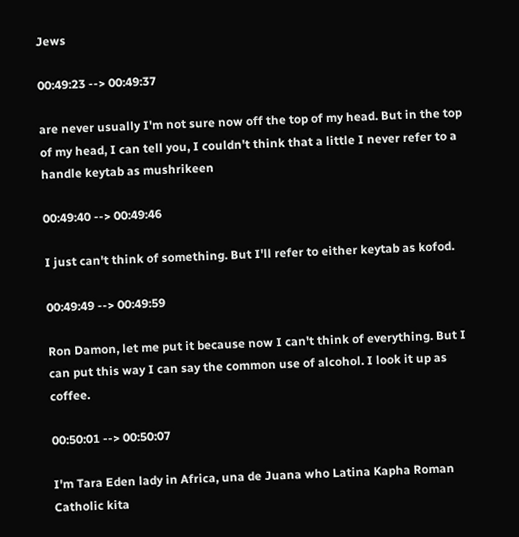Jews

00:49:23 --> 00:49:37

are never usually I'm not sure now off the top of my head. But in the top of my head, I can tell you, I couldn't think that a little I never refer to a handle keytab as mushrikeen

00:49:40 --> 00:49:46

I just can't think of something. But I'll refer to either keytab as kofod.

00:49:49 --> 00:49:59

Ron Damon, let me put it because now I can't think of everything. But I can put this way I can say the common use of alcohol. I look it up as coffee.

00:50:01 --> 00:50:07

I'm Tara Eden lady in Africa, una de Juana who Latina Kapha Roman Catholic kita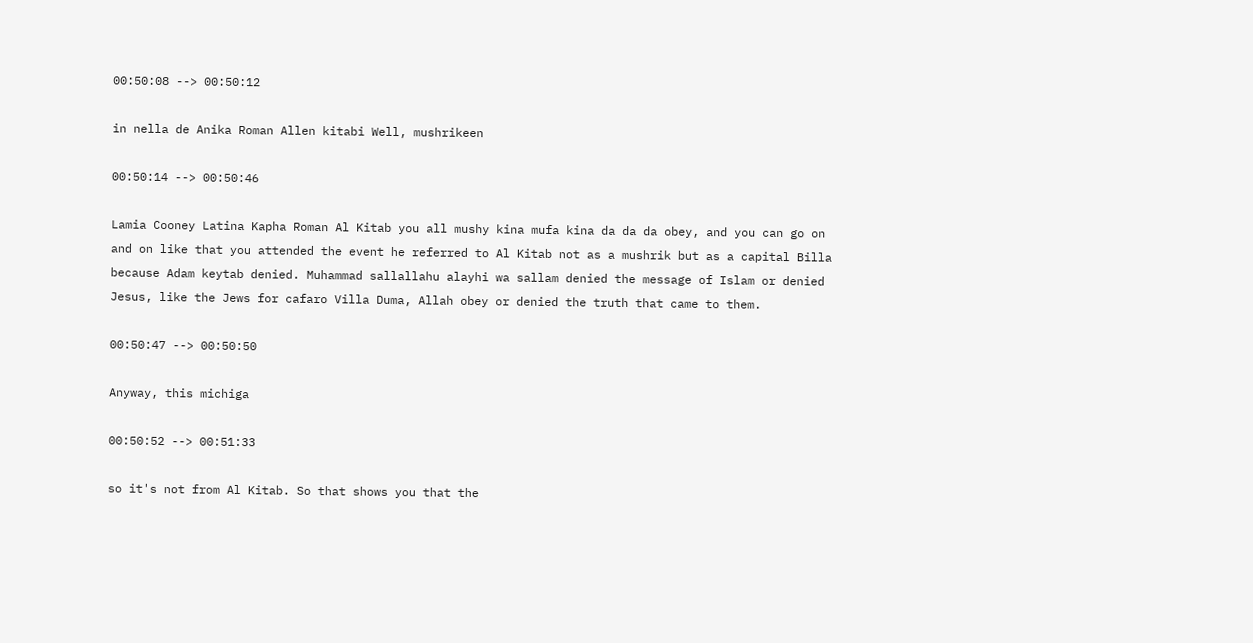00:50:08 --> 00:50:12

in nella de Anika Roman Allen kitabi Well, mushrikeen

00:50:14 --> 00:50:46

Lamia Cooney Latina Kapha Roman Al Kitab you all mushy kina mufa kina da da da obey, and you can go on and on like that you attended the event he referred to Al Kitab not as a mushrik but as a capital Billa because Adam keytab denied. Muhammad sallallahu alayhi wa sallam denied the message of Islam or denied Jesus, like the Jews for cafaro Villa Duma, Allah obey or denied the truth that came to them.

00:50:47 --> 00:50:50

Anyway, this michiga

00:50:52 --> 00:51:33

so it's not from Al Kitab. So that shows you that the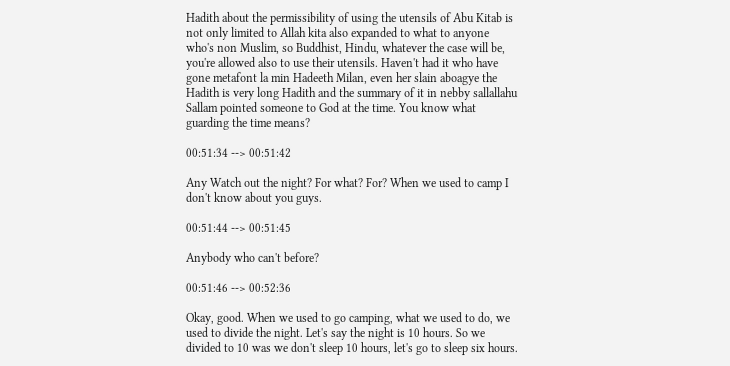Hadith about the permissibility of using the utensils of Abu Kitab is not only limited to Allah kita also expanded to what to anyone who's non Muslim, so Buddhist, Hindu, whatever the case will be, you're allowed also to use their utensils. Haven't had it who have gone metafont la min Hadeeth Milan, even her slain aboagye the Hadith is very long Hadith and the summary of it in nebby sallallahu Sallam pointed someone to God at the time. You know what guarding the time means?

00:51:34 --> 00:51:42

Any Watch out the night? For what? For? When we used to camp I don't know about you guys.

00:51:44 --> 00:51:45

Anybody who can't before?

00:51:46 --> 00:52:36

Okay, good. When we used to go camping, what we used to do, we used to divide the night. Let's say the night is 10 hours. So we divided to 10 was we don't sleep 10 hours, let's go to sleep six hours.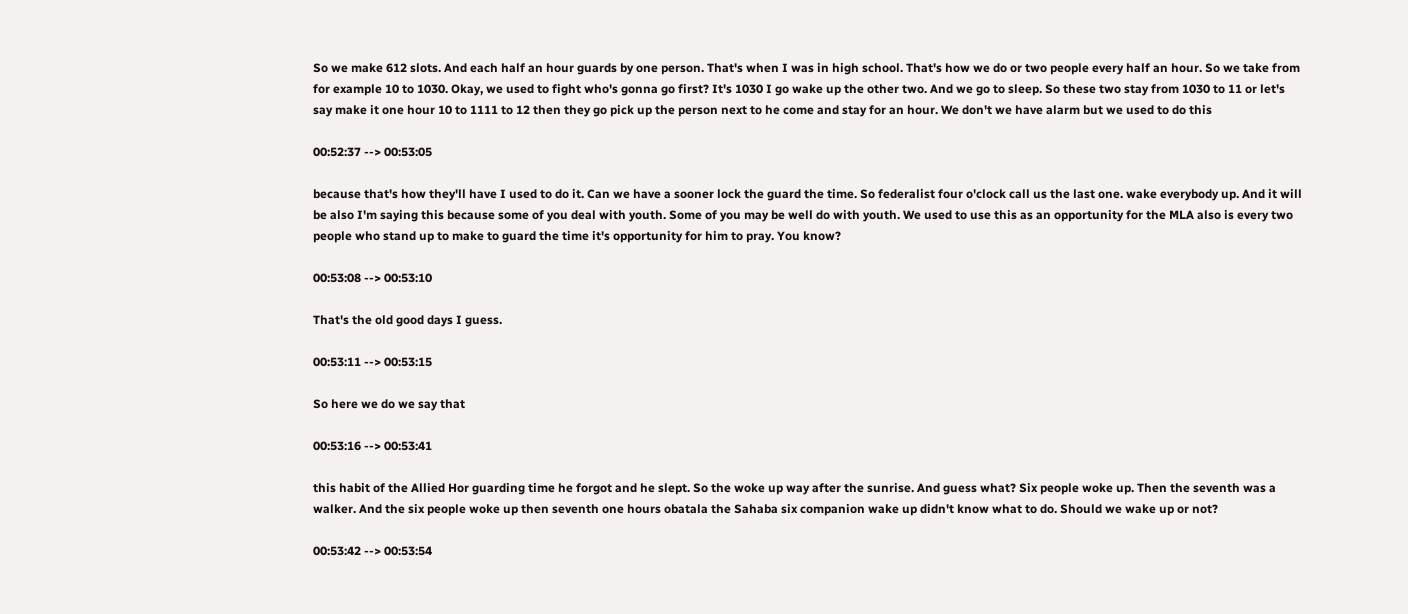So we make 612 slots. And each half an hour guards by one person. That's when I was in high school. That's how we do or two people every half an hour. So we take from for example 10 to 1030. Okay, we used to fight who's gonna go first? It's 1030 I go wake up the other two. And we go to sleep. So these two stay from 1030 to 11 or let's say make it one hour 10 to 1111 to 12 then they go pick up the person next to he come and stay for an hour. We don't we have alarm but we used to do this

00:52:37 --> 00:53:05

because that's how they'll have I used to do it. Can we have a sooner lock the guard the time. So federalist four o'clock call us the last one. wake everybody up. And it will be also I'm saying this because some of you deal with youth. Some of you may be well do with youth. We used to use this as an opportunity for the MLA also is every two people who stand up to make to guard the time it's opportunity for him to pray. You know?

00:53:08 --> 00:53:10

That's the old good days I guess.

00:53:11 --> 00:53:15

So here we do we say that

00:53:16 --> 00:53:41

this habit of the Allied Hor guarding time he forgot and he slept. So the woke up way after the sunrise. And guess what? Six people woke up. Then the seventh was a walker. And the six people woke up then seventh one hours obatala the Sahaba six companion wake up didn't know what to do. Should we wake up or not?

00:53:42 --> 00:53:54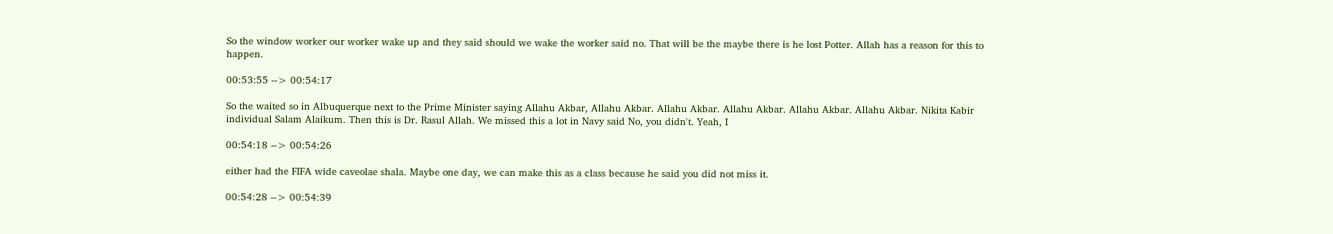So the window worker our worker wake up and they said should we wake the worker said no. That will be the maybe there is he lost Potter. Allah has a reason for this to happen.

00:53:55 --> 00:54:17

So the waited so in Albuquerque next to the Prime Minister saying Allahu Akbar, Allahu Akbar. Allahu Akbar. Allahu Akbar. Allahu Akbar. Allahu Akbar. Nikita Kabir individual Salam Alaikum. Then this is Dr. Rasul Allah. We missed this a lot in Navy said No, you didn't. Yeah, I

00:54:18 --> 00:54:26

either had the FIFA wide caveolae shala. Maybe one day, we can make this as a class because he said you did not miss it.

00:54:28 --> 00:54:39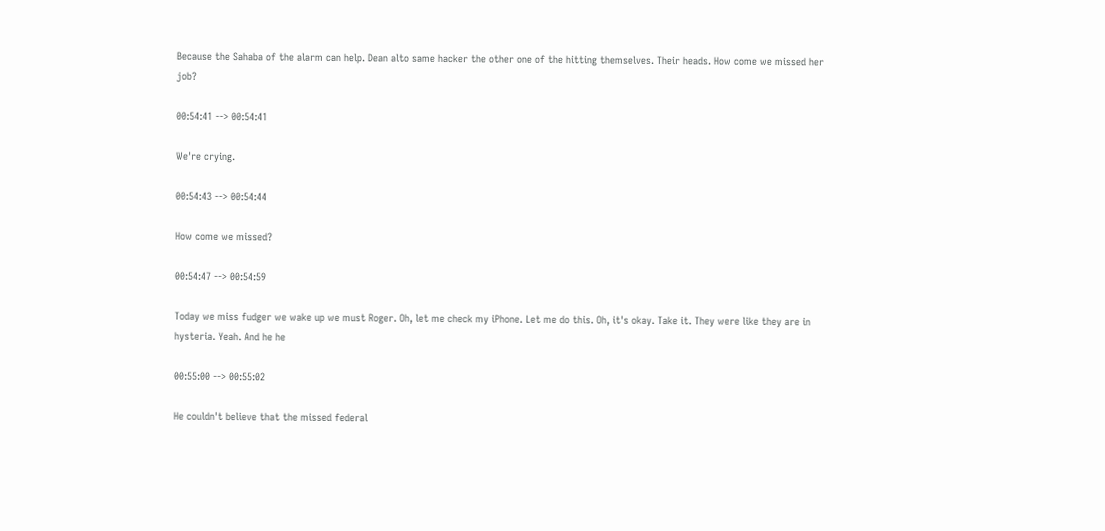Because the Sahaba of the alarm can help. Dean alto same hacker the other one of the hitting themselves. Their heads. How come we missed her job?

00:54:41 --> 00:54:41

We're crying.

00:54:43 --> 00:54:44

How come we missed?

00:54:47 --> 00:54:59

Today we miss fudger we wake up we must Roger. Oh, let me check my iPhone. Let me do this. Oh, it's okay. Take it. They were like they are in hysteria. Yeah. And he he

00:55:00 --> 00:55:02

He couldn't believe that the missed federal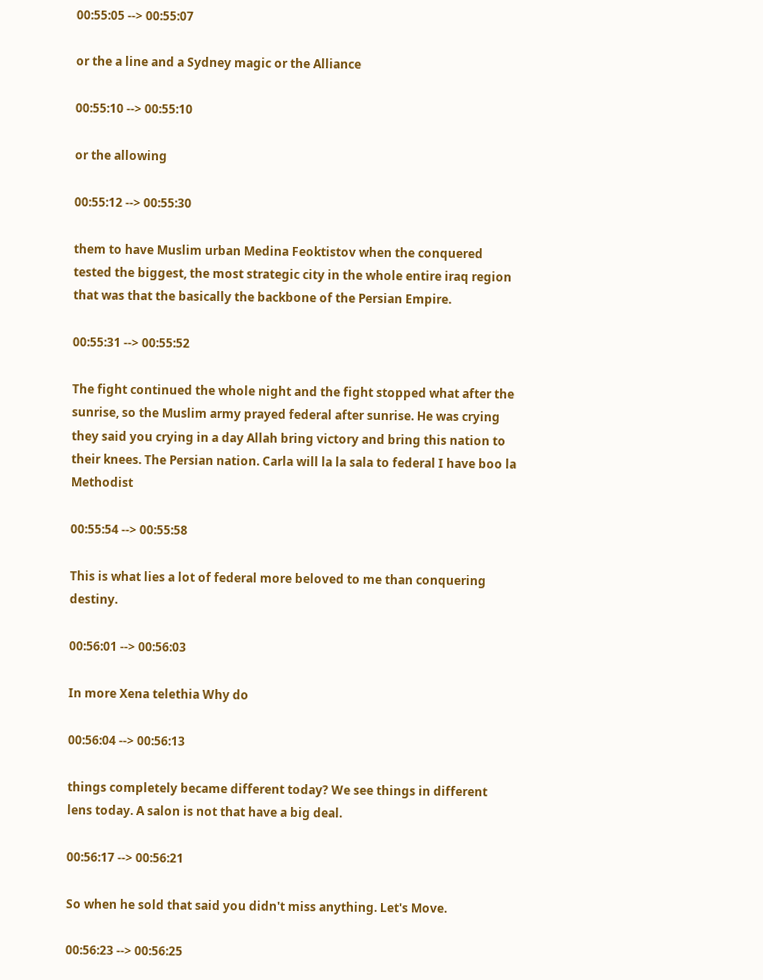00:55:05 --> 00:55:07

or the a line and a Sydney magic or the Alliance

00:55:10 --> 00:55:10

or the allowing

00:55:12 --> 00:55:30

them to have Muslim urban Medina Feoktistov when the conquered tested the biggest, the most strategic city in the whole entire iraq region that was that the basically the backbone of the Persian Empire.

00:55:31 --> 00:55:52

The fight continued the whole night and the fight stopped what after the sunrise, so the Muslim army prayed federal after sunrise. He was crying they said you crying in a day Allah bring victory and bring this nation to their knees. The Persian nation. Carla will la la sala to federal I have boo la Methodist

00:55:54 --> 00:55:58

This is what lies a lot of federal more beloved to me than conquering destiny.

00:56:01 --> 00:56:03

In more Xena telethia Why do

00:56:04 --> 00:56:13

things completely became different today? We see things in different lens today. A salon is not that have a big deal.

00:56:17 --> 00:56:21

So when he sold that said you didn't miss anything. Let's Move.

00:56:23 --> 00:56:25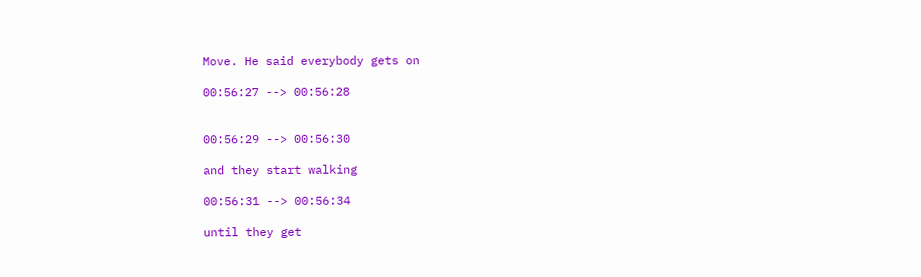Move. He said everybody gets on

00:56:27 --> 00:56:28


00:56:29 --> 00:56:30

and they start walking

00:56:31 --> 00:56:34

until they get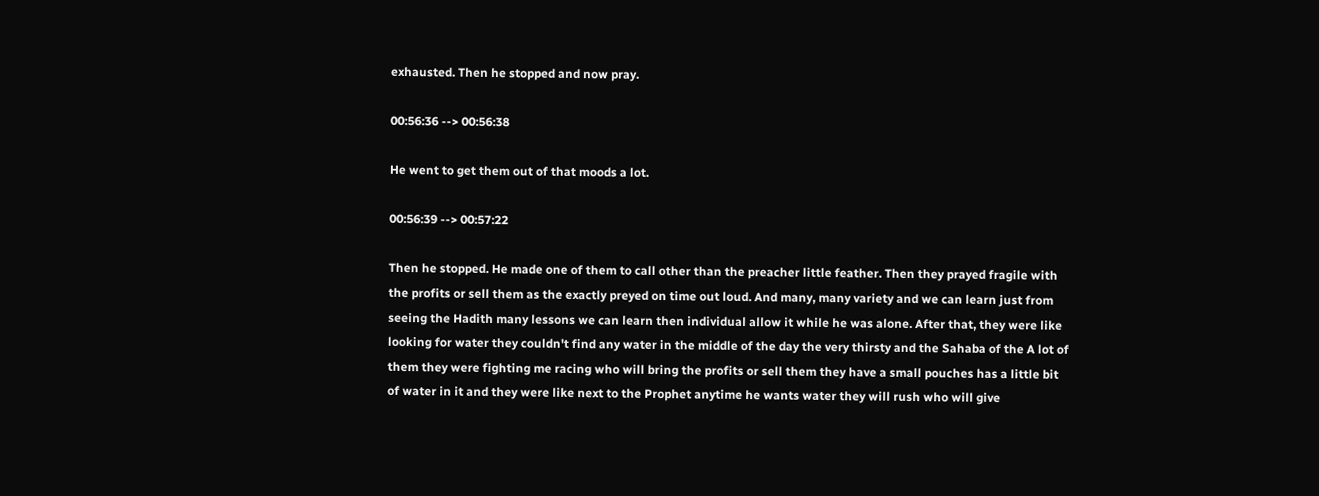exhausted. Then he stopped and now pray.

00:56:36 --> 00:56:38

He went to get them out of that moods a lot.

00:56:39 --> 00:57:22

Then he stopped. He made one of them to call other than the preacher little feather. Then they prayed fragile with the profits or sell them as the exactly preyed on time out loud. And many, many variety and we can learn just from seeing the Hadith many lessons we can learn then individual allow it while he was alone. After that, they were like looking for water they couldn't find any water in the middle of the day the very thirsty and the Sahaba of the A lot of them they were fighting me racing who will bring the profits or sell them they have a small pouches has a little bit of water in it and they were like next to the Prophet anytime he wants water they will rush who will give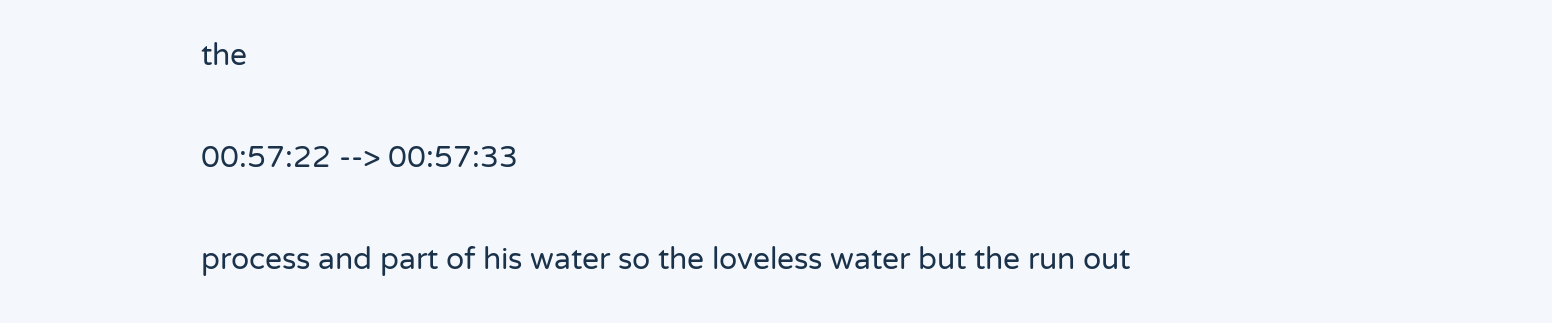the

00:57:22 --> 00:57:33

process and part of his water so the loveless water but the run out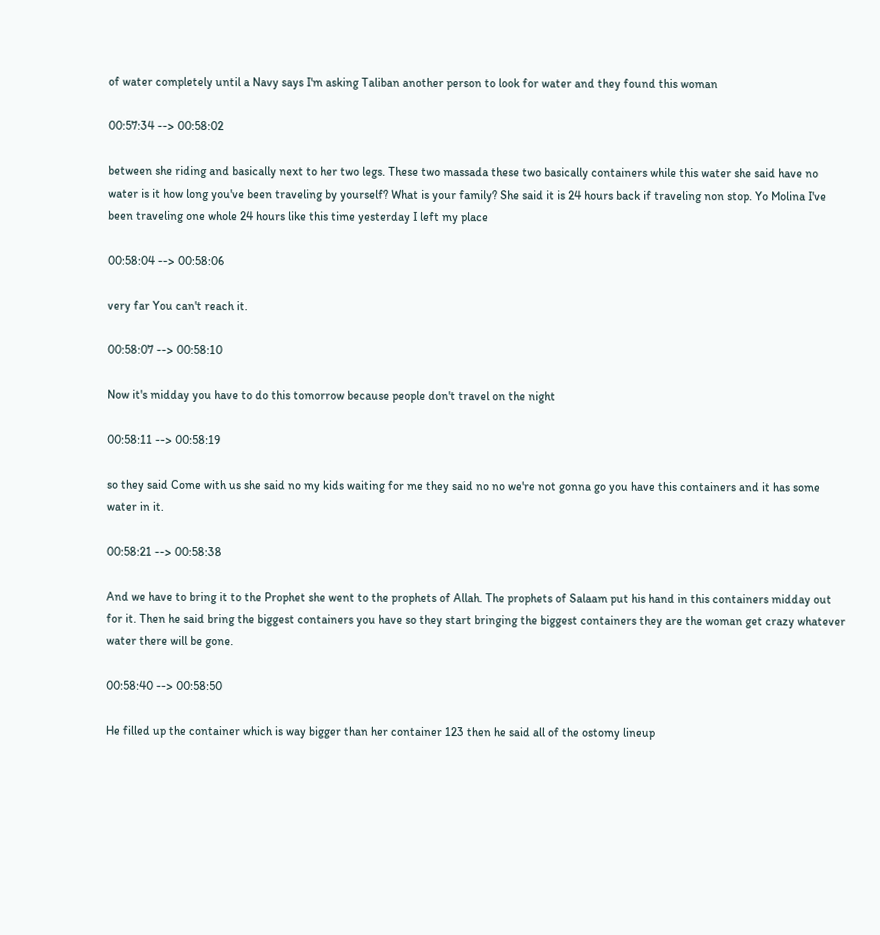of water completely until a Navy says I'm asking Taliban another person to look for water and they found this woman

00:57:34 --> 00:58:02

between she riding and basically next to her two legs. These two massada these two basically containers while this water she said have no water is it how long you've been traveling by yourself? What is your family? She said it is 24 hours back if traveling non stop. Yo Molina I've been traveling one whole 24 hours like this time yesterday I left my place

00:58:04 --> 00:58:06

very far You can't reach it.

00:58:07 --> 00:58:10

Now it's midday you have to do this tomorrow because people don't travel on the night

00:58:11 --> 00:58:19

so they said Come with us she said no my kids waiting for me they said no no we're not gonna go you have this containers and it has some water in it.

00:58:21 --> 00:58:38

And we have to bring it to the Prophet she went to the prophets of Allah. The prophets of Salaam put his hand in this containers midday out for it. Then he said bring the biggest containers you have so they start bringing the biggest containers they are the woman get crazy whatever water there will be gone.

00:58:40 --> 00:58:50

He filled up the container which is way bigger than her container 123 then he said all of the ostomy lineup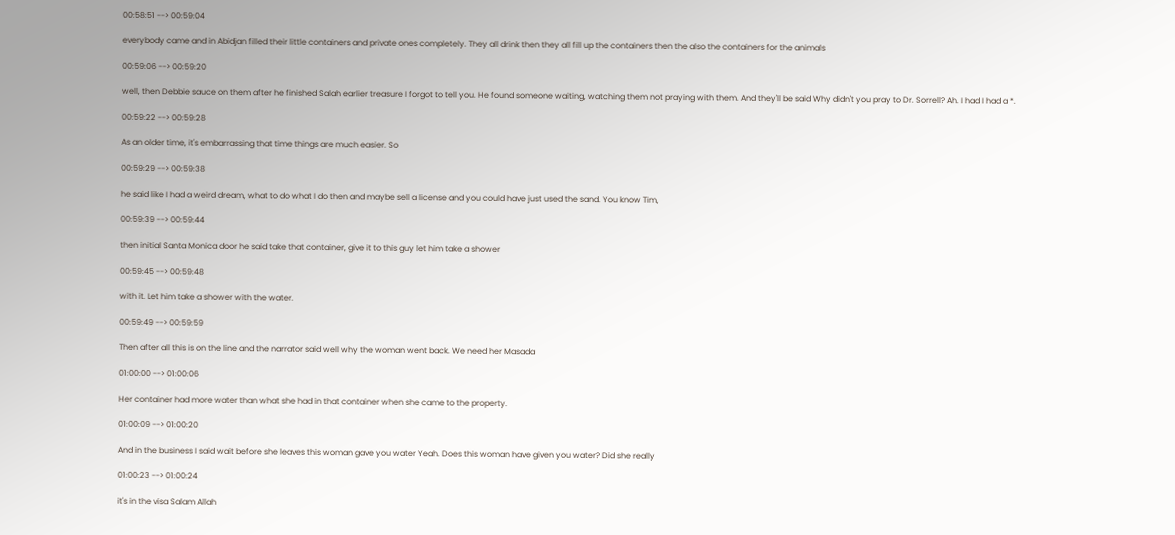00:58:51 --> 00:59:04

everybody came and in Abidjan filled their little containers and private ones completely. They all drink then they all fill up the containers then the also the containers for the animals

00:59:06 --> 00:59:20

well, then Debbie sauce on them after he finished Salah earlier treasure I forgot to tell you. He found someone waiting, watching them not praying with them. And they'll be said Why didn't you pray to Dr. Sorrell? Ah. I had I had a *.

00:59:22 --> 00:59:28

As an older time, it's embarrassing that time things are much easier. So

00:59:29 --> 00:59:38

he said like I had a weird dream, what to do what I do then and maybe sell a license and you could have just used the sand. You know Tim,

00:59:39 --> 00:59:44

then initial Santa Monica door he said take that container, give it to this guy let him take a shower

00:59:45 --> 00:59:48

with it. Let him take a shower with the water.

00:59:49 --> 00:59:59

Then after all this is on the line and the narrator said well why the woman went back. We need her Masada

01:00:00 --> 01:00:06

Her container had more water than what she had in that container when she came to the property.

01:00:09 --> 01:00:20

And in the business I said wait before she leaves this woman gave you water Yeah. Does this woman have given you water? Did she really

01:00:23 --> 01:00:24

it's in the visa Salam Allah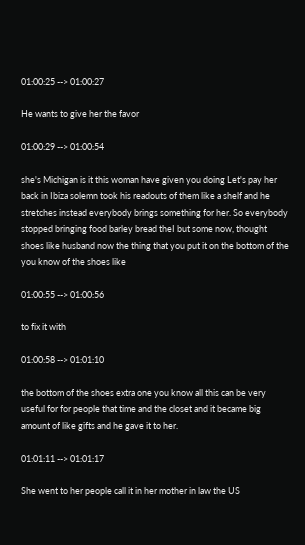01:00:25 --> 01:00:27

He wants to give her the favor

01:00:29 --> 01:00:54

she's Michigan is it this woman have given you doing Let's pay her back in Ibiza solemn took his readouts of them like a shelf and he stretches instead everybody brings something for her. So everybody stopped bringing food barley bread theI but some now, thought shoes like husband now the thing that you put it on the bottom of the you know of the shoes like

01:00:55 --> 01:00:56

to fix it with

01:00:58 --> 01:01:10

the bottom of the shoes extra one you know all this can be very useful for for people that time and the closet and it became big amount of like gifts and he gave it to her.

01:01:11 --> 01:01:17

She went to her people call it in her mother in law the US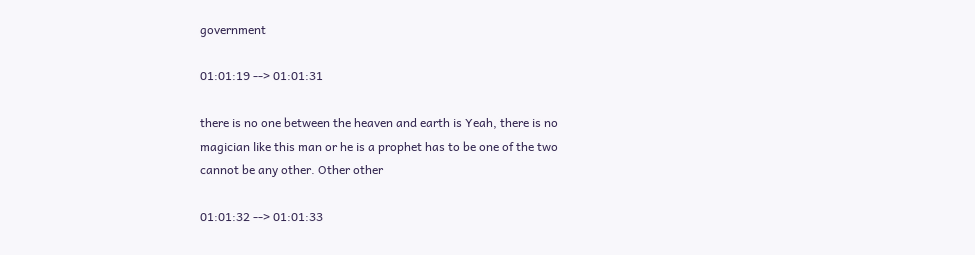government

01:01:19 --> 01:01:31

there is no one between the heaven and earth is Yeah, there is no magician like this man or he is a prophet has to be one of the two cannot be any other. Other other

01:01:32 --> 01:01:33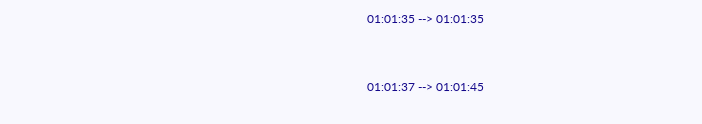01:01:35 --> 01:01:35


01:01:37 --> 01:01:45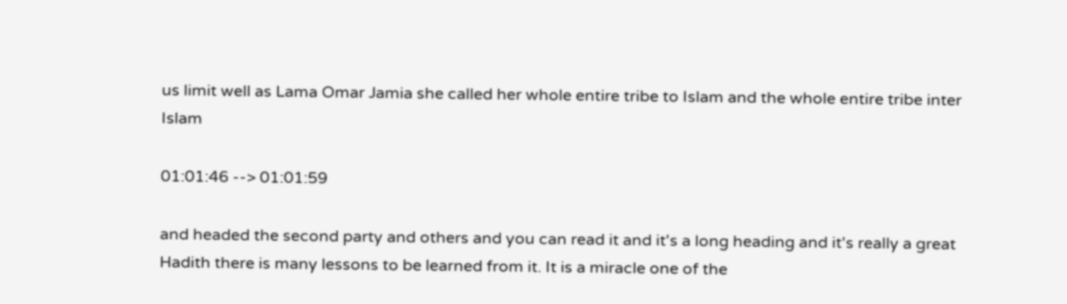us limit well as Lama Omar Jamia she called her whole entire tribe to Islam and the whole entire tribe inter Islam

01:01:46 --> 01:01:59

and headed the second party and others and you can read it and it's a long heading and it's really a great Hadith there is many lessons to be learned from it. It is a miracle one of the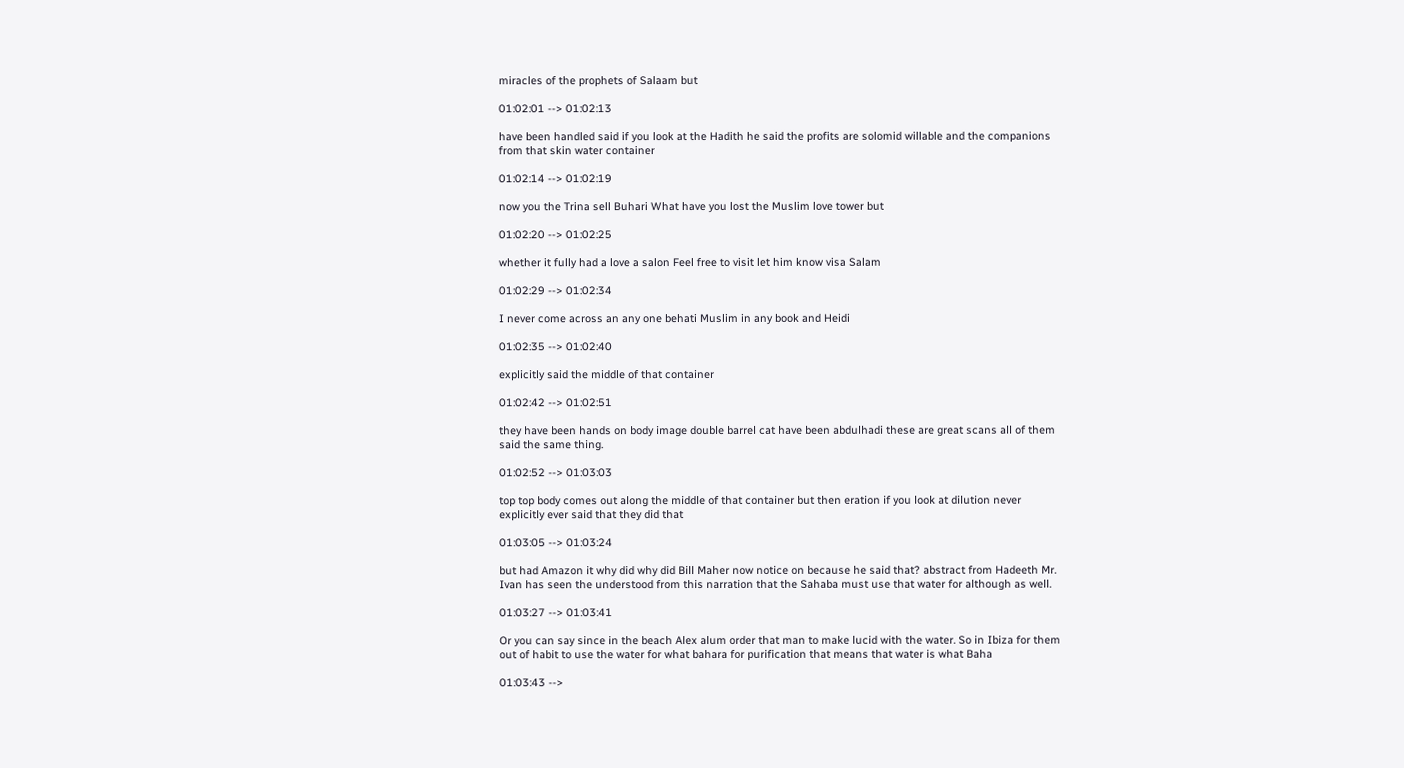miracles of the prophets of Salaam but

01:02:01 --> 01:02:13

have been handled said if you look at the Hadith he said the profits are solomid willable and the companions from that skin water container

01:02:14 --> 01:02:19

now you the Trina sell Buhari What have you lost the Muslim love tower but

01:02:20 --> 01:02:25

whether it fully had a love a salon Feel free to visit let him know visa Salam

01:02:29 --> 01:02:34

I never come across an any one behati Muslim in any book and Heidi

01:02:35 --> 01:02:40

explicitly said the middle of that container

01:02:42 --> 01:02:51

they have been hands on body image double barrel cat have been abdulhadi these are great scans all of them said the same thing.

01:02:52 --> 01:03:03

top top body comes out along the middle of that container but then eration if you look at dilution never explicitly ever said that they did that

01:03:05 --> 01:03:24

but had Amazon it why did why did Bill Maher now notice on because he said that? abstract from Hadeeth Mr. Ivan has seen the understood from this narration that the Sahaba must use that water for although as well.

01:03:27 --> 01:03:41

Or you can say since in the beach Alex alum order that man to make lucid with the water. So in Ibiza for them out of habit to use the water for what bahara for purification that means that water is what Baha

01:03:43 -->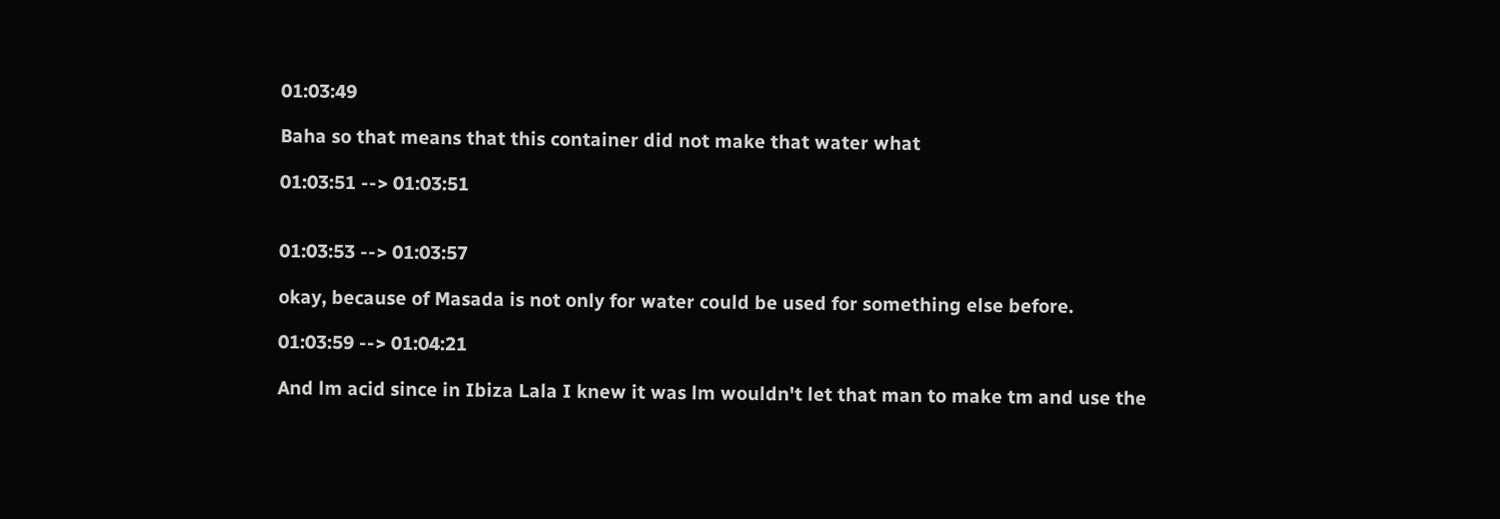01:03:49

Baha so that means that this container did not make that water what

01:03:51 --> 01:03:51


01:03:53 --> 01:03:57

okay, because of Masada is not only for water could be used for something else before.

01:03:59 --> 01:04:21

And lm acid since in Ibiza Lala I knew it was lm wouldn't let that man to make tm and use the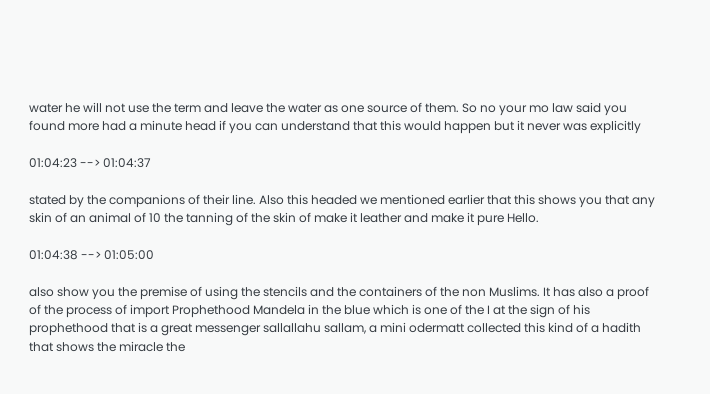water he will not use the term and leave the water as one source of them. So no your mo law said you found more had a minute head if you can understand that this would happen but it never was explicitly

01:04:23 --> 01:04:37

stated by the companions of their line. Also this headed we mentioned earlier that this shows you that any skin of an animal of 10 the tanning of the skin of make it leather and make it pure Hello.

01:04:38 --> 01:05:00

also show you the premise of using the stencils and the containers of the non Muslims. It has also a proof of the process of import Prophethood Mandela in the blue which is one of the I at the sign of his prophethood that is a great messenger sallallahu sallam, a mini odermatt collected this kind of a hadith that shows the miracle the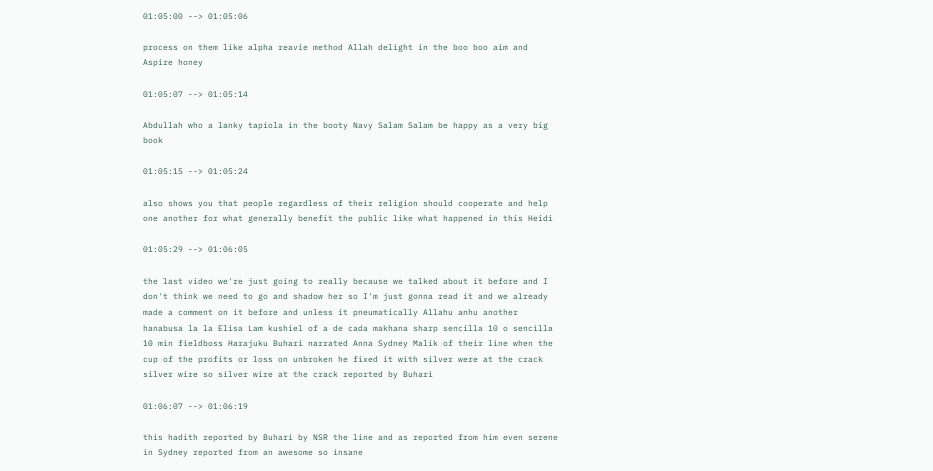01:05:00 --> 01:05:06

process on them like alpha reavie method Allah delight in the boo boo aim and Aspire honey

01:05:07 --> 01:05:14

Abdullah who a lanky tapiola in the booty Navy Salam Salam be happy as a very big book

01:05:15 --> 01:05:24

also shows you that people regardless of their religion should cooperate and help one another for what generally benefit the public like what happened in this Heidi

01:05:29 --> 01:06:05

the last video we're just going to really because we talked about it before and I don't think we need to go and shadow her so I'm just gonna read it and we already made a comment on it before and unless it pneumatically Allahu anhu another hanabusa la la Elisa Lam kushiel of a de cada makhana sharp sencilla 10 o sencilla 10 min fieldboss Harajuku Buhari narrated Anna Sydney Malik of their line when the cup of the profits or loss on unbroken he fixed it with silver were at the crack silver wire so silver wire at the crack reported by Buhari

01:06:07 --> 01:06:19

this hadith reported by Buhari by NSR the line and as reported from him even serene in Sydney reported from an awesome so insane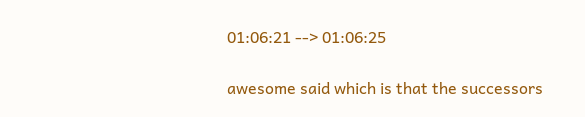01:06:21 --> 01:06:25

awesome said which is that the successors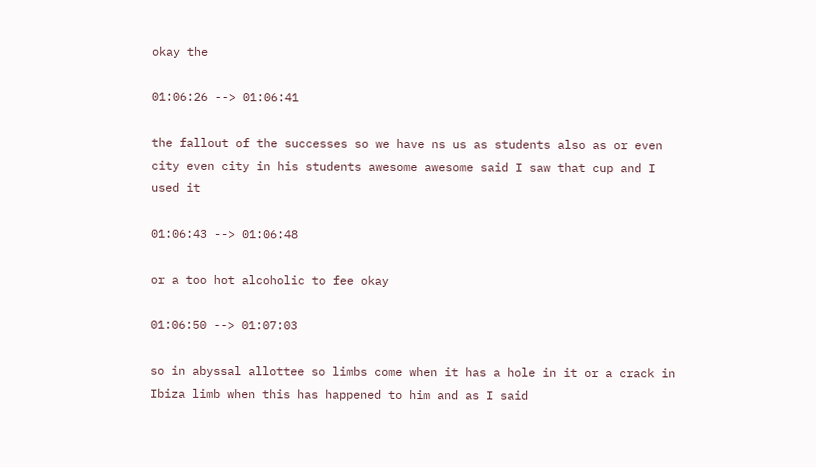okay the

01:06:26 --> 01:06:41

the fallout of the successes so we have ns us as students also as or even city even city in his students awesome awesome said I saw that cup and I used it

01:06:43 --> 01:06:48

or a too hot alcoholic to fee okay

01:06:50 --> 01:07:03

so in abyssal allottee so limbs come when it has a hole in it or a crack in Ibiza limb when this has happened to him and as I said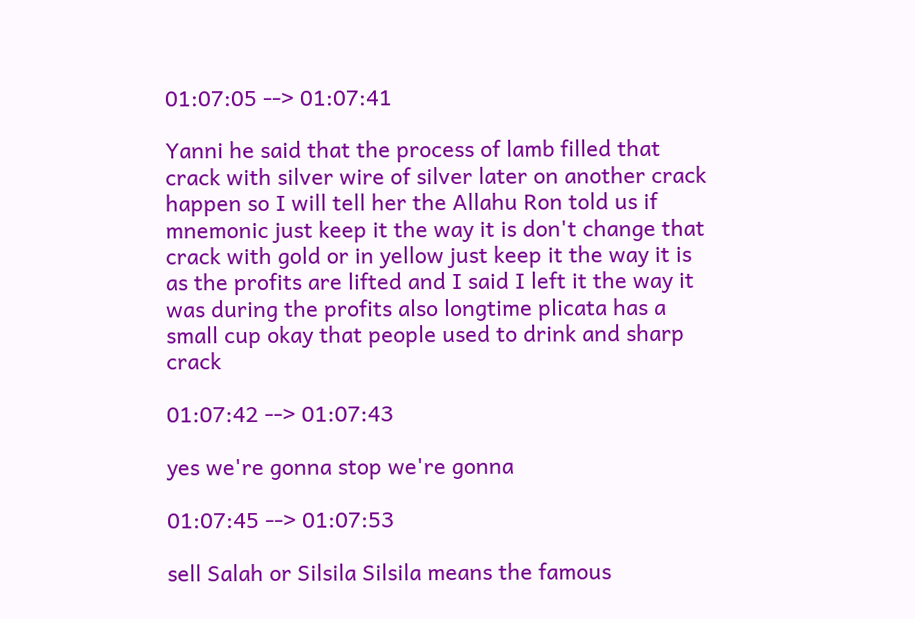01:07:05 --> 01:07:41

Yanni he said that the process of lamb filled that crack with silver wire of silver later on another crack happen so I will tell her the Allahu Ron told us if mnemonic just keep it the way it is don't change that crack with gold or in yellow just keep it the way it is as the profits are lifted and I said I left it the way it was during the profits also longtime plicata has a small cup okay that people used to drink and sharp crack

01:07:42 --> 01:07:43

yes we're gonna stop we're gonna

01:07:45 --> 01:07:53

sell Salah or Silsila Silsila means the famous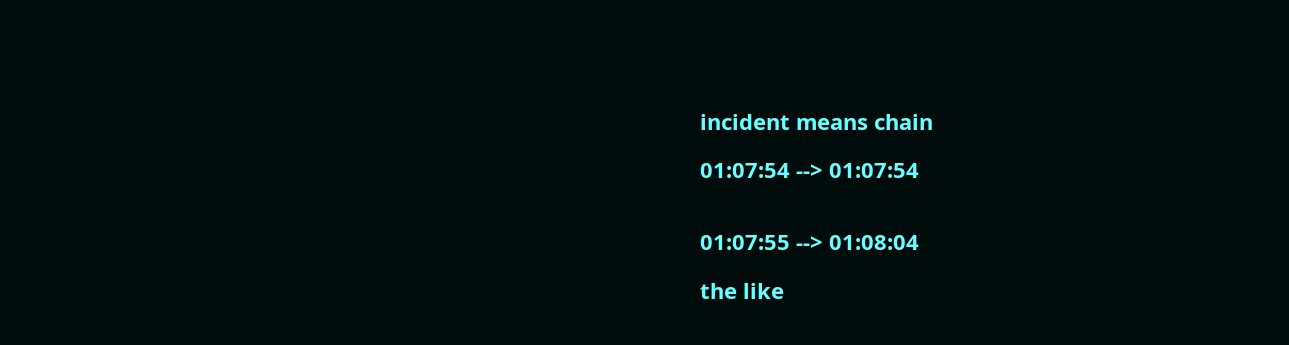incident means chain

01:07:54 --> 01:07:54


01:07:55 --> 01:08:04

the like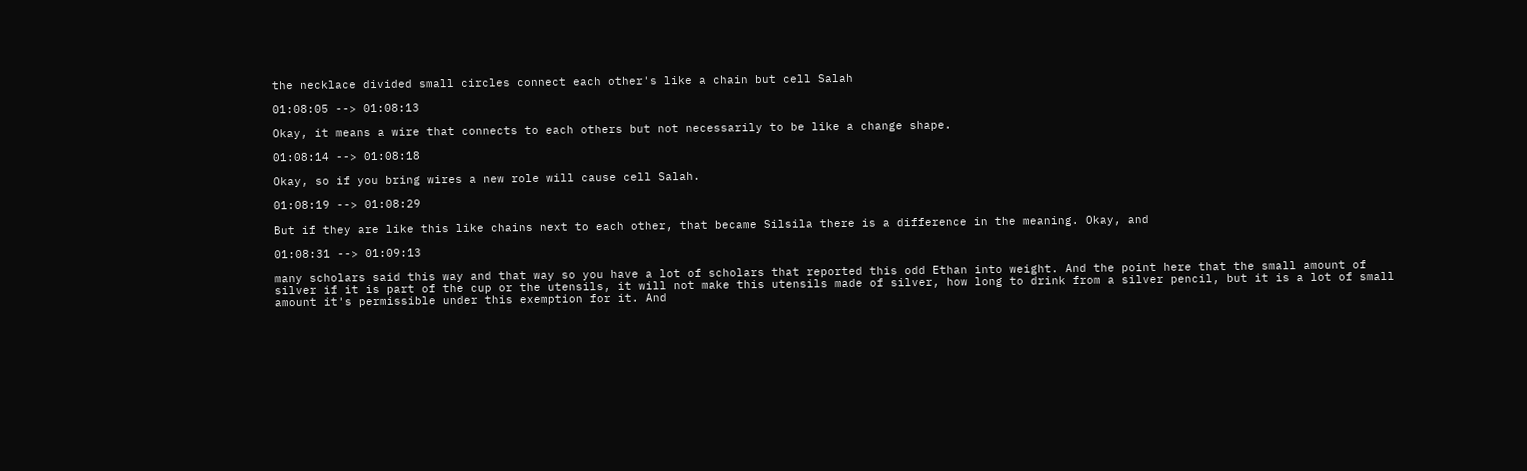the necklace divided small circles connect each other's like a chain but cell Salah

01:08:05 --> 01:08:13

Okay, it means a wire that connects to each others but not necessarily to be like a change shape.

01:08:14 --> 01:08:18

Okay, so if you bring wires a new role will cause cell Salah.

01:08:19 --> 01:08:29

But if they are like this like chains next to each other, that became Silsila there is a difference in the meaning. Okay, and

01:08:31 --> 01:09:13

many scholars said this way and that way so you have a lot of scholars that reported this odd Ethan into weight. And the point here that the small amount of silver if it is part of the cup or the utensils, it will not make this utensils made of silver, how long to drink from a silver pencil, but it is a lot of small amount it's permissible under this exemption for it. And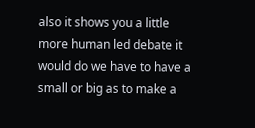also it shows you a little more human led debate it would do we have to have a small or big as to make a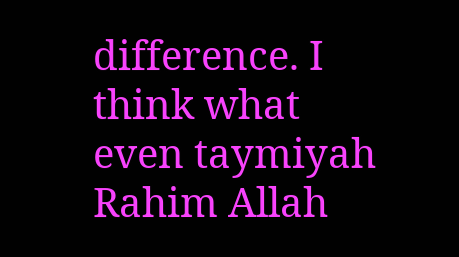difference. I think what even taymiyah Rahim Allah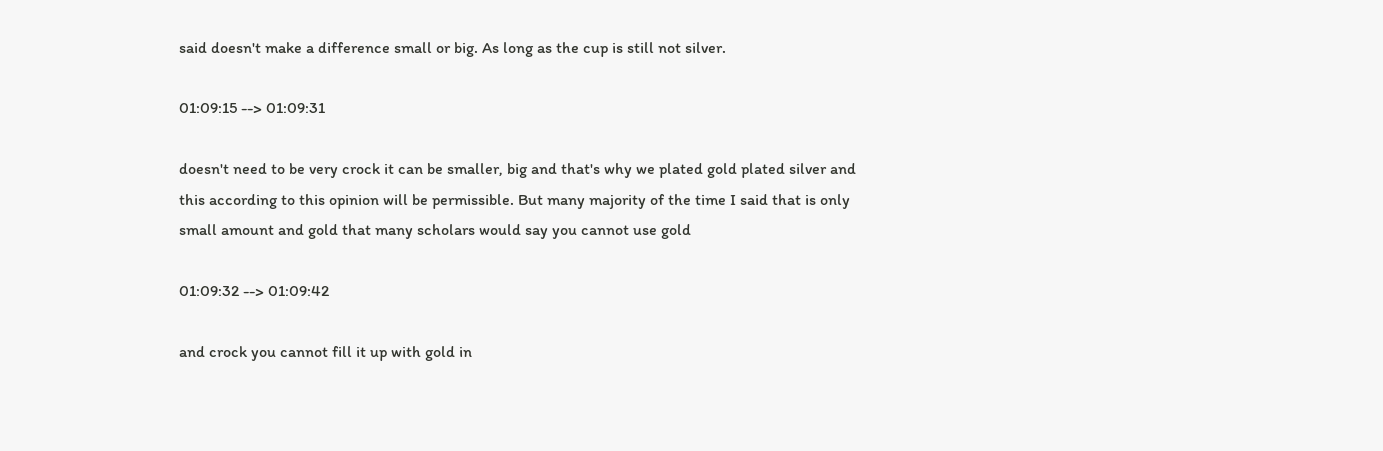said doesn't make a difference small or big. As long as the cup is still not silver.

01:09:15 --> 01:09:31

doesn't need to be very crock it can be smaller, big and that's why we plated gold plated silver and this according to this opinion will be permissible. But many majority of the time I said that is only small amount and gold that many scholars would say you cannot use gold

01:09:32 --> 01:09:42

and crock you cannot fill it up with gold in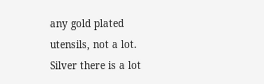any gold plated utensils, not a lot. Silver there is a lot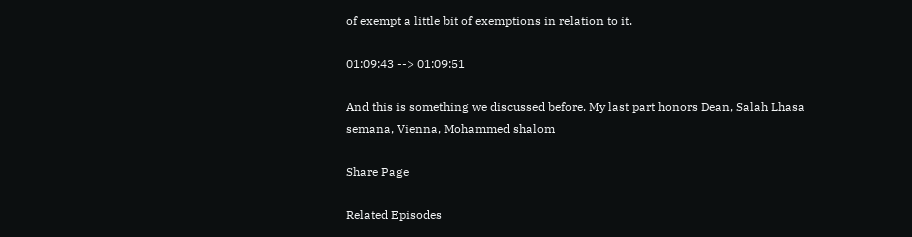of exempt a little bit of exemptions in relation to it.

01:09:43 --> 01:09:51

And this is something we discussed before. My last part honors Dean, Salah Lhasa semana, Vienna, Mohammed shalom

Share Page

Related Episodes